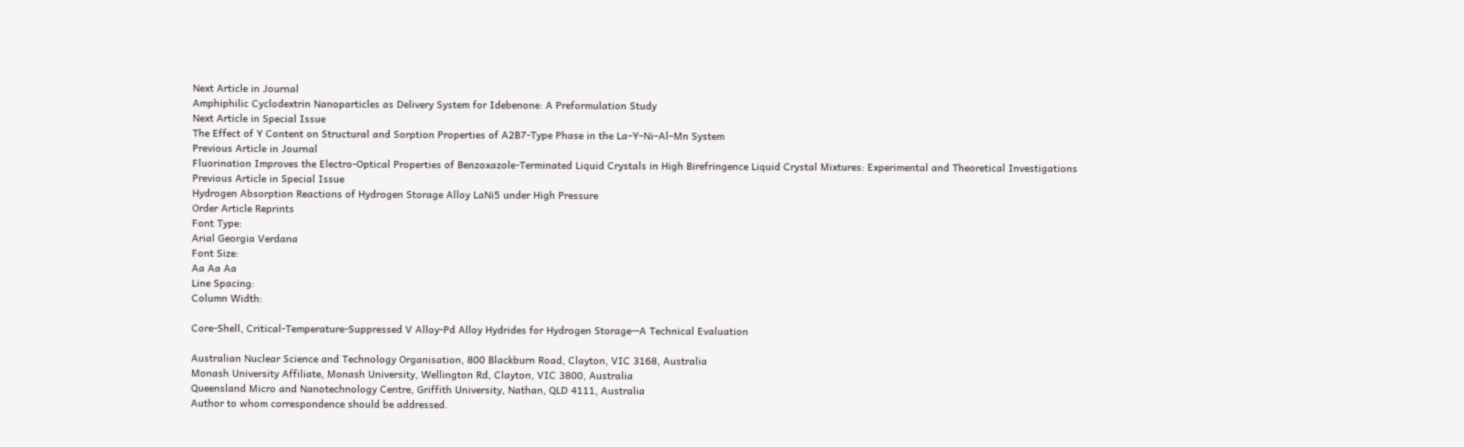Next Article in Journal
Amphiphilic Cyclodextrin Nanoparticles as Delivery System for Idebenone: A Preformulation Study
Next Article in Special Issue
The Effect of Y Content on Structural and Sorption Properties of A2B7-Type Phase in the La–Y–Ni–Al–Mn System
Previous Article in Journal
Fluorination Improves the Electro-Optical Properties of Benzoxazole-Terminated Liquid Crystals in High Birefringence Liquid Crystal Mixtures: Experimental and Theoretical Investigations
Previous Article in Special Issue
Hydrogen Absorption Reactions of Hydrogen Storage Alloy LaNi5 under High Pressure
Order Article Reprints
Font Type:
Arial Georgia Verdana
Font Size:
Aa Aa Aa
Line Spacing:
Column Width:

Core-Shell, Critical-Temperature-Suppressed V Alloy-Pd Alloy Hydrides for Hydrogen Storage—A Technical Evaluation

Australian Nuclear Science and Technology Organisation, 800 Blackburn Road, Clayton, VIC 3168, Australia
Monash University Affiliate, Monash University, Wellington Rd, Clayton, VIC 3800, Australia
Queensland Micro and Nanotechnology Centre, Griffith University, Nathan, QLD 4111, Australia
Author to whom correspondence should be addressed.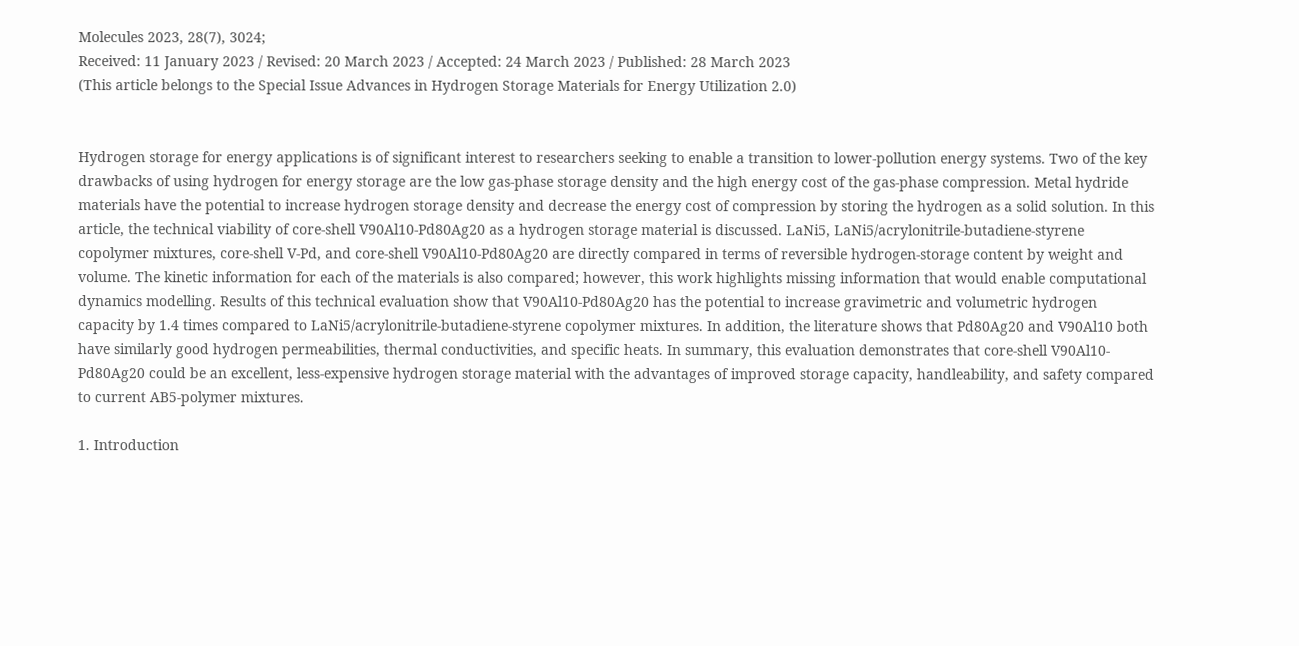Molecules 2023, 28(7), 3024;
Received: 11 January 2023 / Revised: 20 March 2023 / Accepted: 24 March 2023 / Published: 28 March 2023
(This article belongs to the Special Issue Advances in Hydrogen Storage Materials for Energy Utilization 2.0)


Hydrogen storage for energy applications is of significant interest to researchers seeking to enable a transition to lower-pollution energy systems. Two of the key drawbacks of using hydrogen for energy storage are the low gas-phase storage density and the high energy cost of the gas-phase compression. Metal hydride materials have the potential to increase hydrogen storage density and decrease the energy cost of compression by storing the hydrogen as a solid solution. In this article, the technical viability of core-shell V90Al10-Pd80Ag20 as a hydrogen storage material is discussed. LaNi5, LaNi5/acrylonitrile-butadiene-styrene copolymer mixtures, core-shell V-Pd, and core-shell V90Al10-Pd80Ag20 are directly compared in terms of reversible hydrogen-storage content by weight and volume. The kinetic information for each of the materials is also compared; however, this work highlights missing information that would enable computational dynamics modelling. Results of this technical evaluation show that V90Al10-Pd80Ag20 has the potential to increase gravimetric and volumetric hydrogen capacity by 1.4 times compared to LaNi5/acrylonitrile-butadiene-styrene copolymer mixtures. In addition, the literature shows that Pd80Ag20 and V90Al10 both have similarly good hydrogen permeabilities, thermal conductivities, and specific heats. In summary, this evaluation demonstrates that core-shell V90Al10-Pd80Ag20 could be an excellent, less-expensive hydrogen storage material with the advantages of improved storage capacity, handleability, and safety compared to current AB5-polymer mixtures.

1. Introduction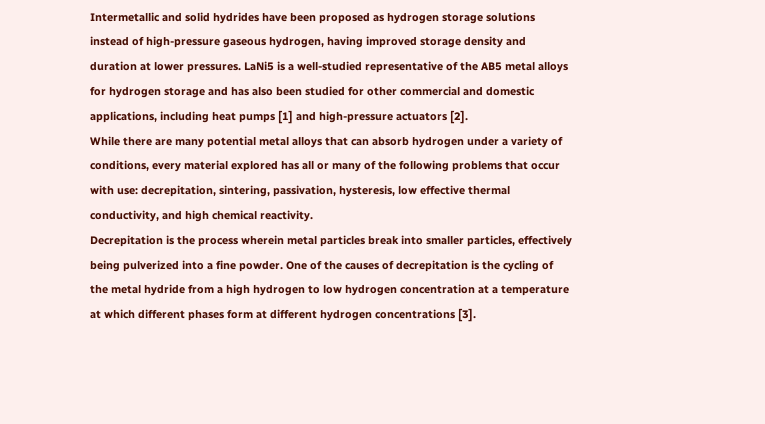Intermetallic and solid hydrides have been proposed as hydrogen storage solutions instead of high-pressure gaseous hydrogen, having improved storage density and duration at lower pressures. LaNi5 is a well-studied representative of the AB5 metal alloys for hydrogen storage and has also been studied for other commercial and domestic applications, including heat pumps [1] and high-pressure actuators [2].
While there are many potential metal alloys that can absorb hydrogen under a variety of conditions, every material explored has all or many of the following problems that occur with use: decrepitation, sintering, passivation, hysteresis, low effective thermal conductivity, and high chemical reactivity.
Decrepitation is the process wherein metal particles break into smaller particles, effectively being pulverized into a fine powder. One of the causes of decrepitation is the cycling of the metal hydride from a high hydrogen to low hydrogen concentration at a temperature at which different phases form at different hydrogen concentrations [3].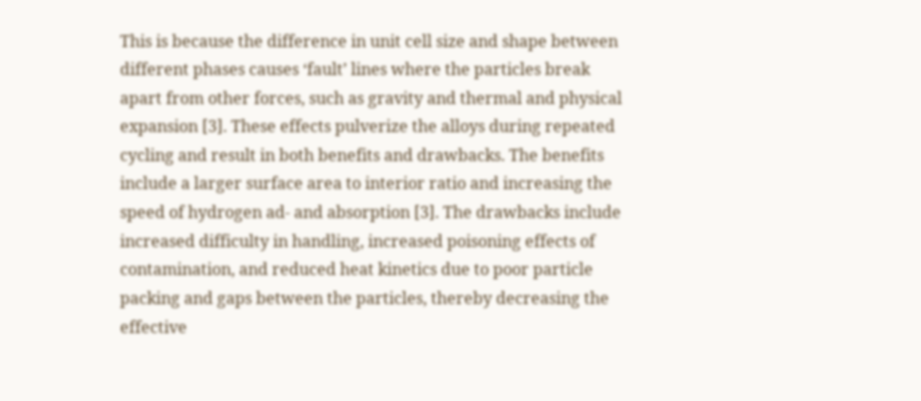This is because the difference in unit cell size and shape between different phases causes ‘fault’ lines where the particles break apart from other forces, such as gravity and thermal and physical expansion [3]. These effects pulverize the alloys during repeated cycling and result in both benefits and drawbacks. The benefits include a larger surface area to interior ratio and increasing the speed of hydrogen ad- and absorption [3]. The drawbacks include increased difficulty in handling, increased poisoning effects of contamination, and reduced heat kinetics due to poor particle packing and gaps between the particles, thereby decreasing the effective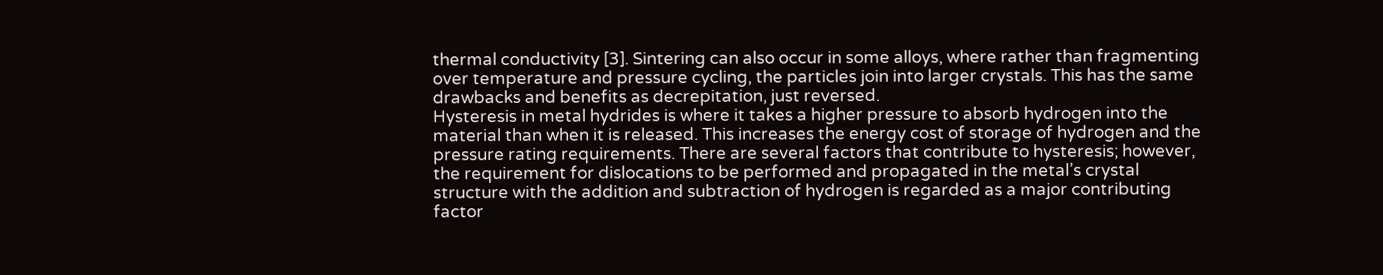thermal conductivity [3]. Sintering can also occur in some alloys, where rather than fragmenting over temperature and pressure cycling, the particles join into larger crystals. This has the same drawbacks and benefits as decrepitation, just reversed.
Hysteresis in metal hydrides is where it takes a higher pressure to absorb hydrogen into the material than when it is released. This increases the energy cost of storage of hydrogen and the pressure rating requirements. There are several factors that contribute to hysteresis; however, the requirement for dislocations to be performed and propagated in the metal’s crystal structure with the addition and subtraction of hydrogen is regarded as a major contributing factor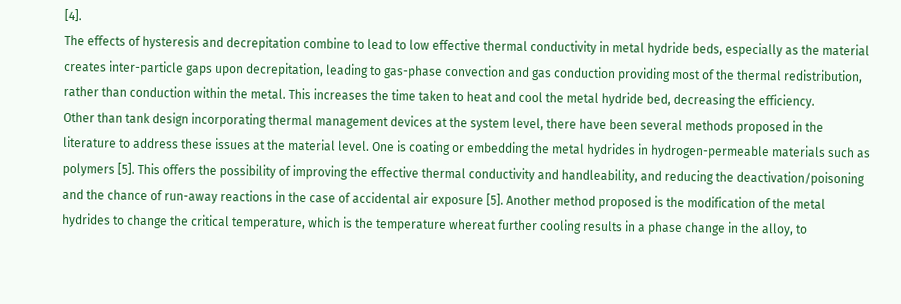[4].
The effects of hysteresis and decrepitation combine to lead to low effective thermal conductivity in metal hydride beds, especially as the material creates inter-particle gaps upon decrepitation, leading to gas-phase convection and gas conduction providing most of the thermal redistribution, rather than conduction within the metal. This increases the time taken to heat and cool the metal hydride bed, decreasing the efficiency.
Other than tank design incorporating thermal management devices at the system level, there have been several methods proposed in the literature to address these issues at the material level. One is coating or embedding the metal hydrides in hydrogen-permeable materials such as polymers [5]. This offers the possibility of improving the effective thermal conductivity and handleability, and reducing the deactivation/poisoning and the chance of run-away reactions in the case of accidental air exposure [5]. Another method proposed is the modification of the metal hydrides to change the critical temperature, which is the temperature whereat further cooling results in a phase change in the alloy, to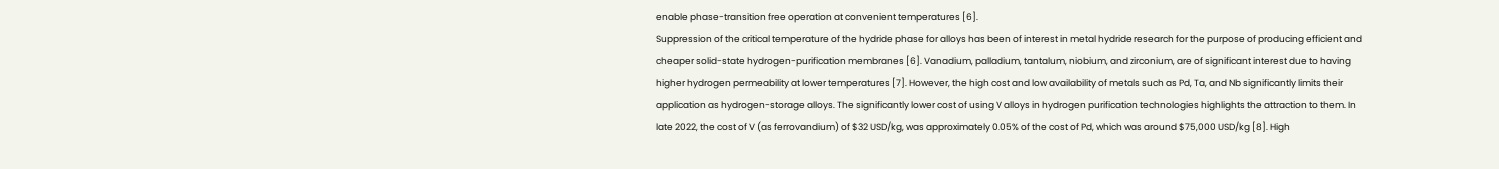enable phase-transition free operation at convenient temperatures [6].
Suppression of the critical temperature of the hydride phase for alloys has been of interest in metal hydride research for the purpose of producing efficient and cheaper solid-state hydrogen-purification membranes [6]. Vanadium, palladium, tantalum, niobium, and zirconium, are of significant interest due to having higher hydrogen permeability at lower temperatures [7]. However, the high cost and low availability of metals such as Pd, Ta, and Nb significantly limits their application as hydrogen-storage alloys. The significantly lower cost of using V alloys in hydrogen purification technologies highlights the attraction to them. In late 2022, the cost of V (as ferrovandium) of $32 USD/kg, was approximately 0.05% of the cost of Pd, which was around $75,000 USD/kg [8]. High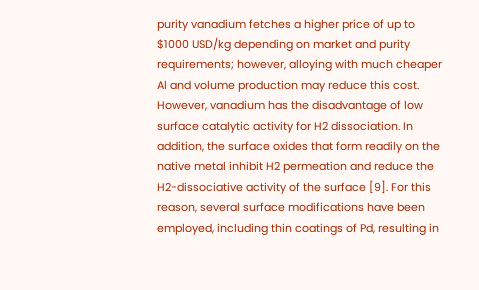purity vanadium fetches a higher price of up to $1000 USD/kg depending on market and purity requirements; however, alloying with much cheaper Al and volume production may reduce this cost.
However, vanadium has the disadvantage of low surface catalytic activity for H2 dissociation. In addition, the surface oxides that form readily on the native metal inhibit H2 permeation and reduce the H2-dissociative activity of the surface [9]. For this reason, several surface modifications have been employed, including thin coatings of Pd, resulting in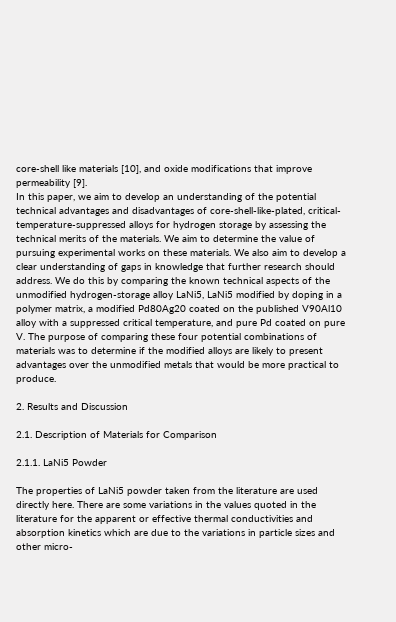core-shell like materials [10], and oxide modifications that improve permeability [9].
In this paper, we aim to develop an understanding of the potential technical advantages and disadvantages of core-shell-like-plated, critical-temperature-suppressed alloys for hydrogen storage by assessing the technical merits of the materials. We aim to determine the value of pursuing experimental works on these materials. We also aim to develop a clear understanding of gaps in knowledge that further research should address. We do this by comparing the known technical aspects of the unmodified hydrogen-storage alloy LaNi5, LaNi5 modified by doping in a polymer matrix, a modified Pd80Ag20 coated on the published V90Al10 alloy with a suppressed critical temperature, and pure Pd coated on pure V. The purpose of comparing these four potential combinations of materials was to determine if the modified alloys are likely to present advantages over the unmodified metals that would be more practical to produce.

2. Results and Discussion

2.1. Description of Materials for Comparison

2.1.1. LaNi5 Powder

The properties of LaNi5 powder taken from the literature are used directly here. There are some variations in the values quoted in the literature for the apparent or effective thermal conductivities and absorption kinetics which are due to the variations in particle sizes and other micro-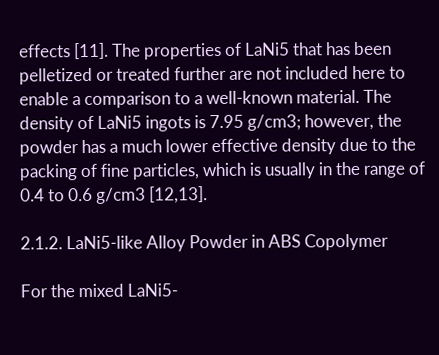effects [11]. The properties of LaNi5 that has been pelletized or treated further are not included here to enable a comparison to a well-known material. The density of LaNi5 ingots is 7.95 g/cm3; however, the powder has a much lower effective density due to the packing of fine particles, which is usually in the range of 0.4 to 0.6 g/cm3 [12,13].

2.1.2. LaNi5-like Alloy Powder in ABS Copolymer

For the mixed LaNi5-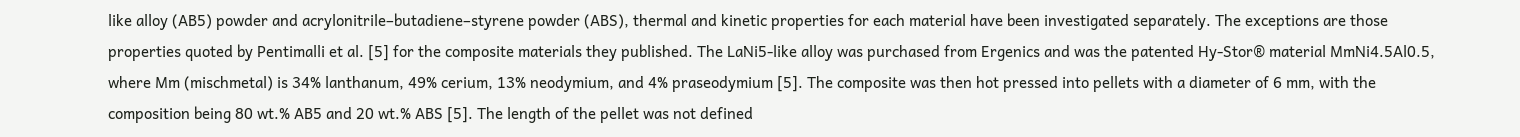like alloy (AB5) powder and acrylonitrile–butadiene–styrene powder (ABS), thermal and kinetic properties for each material have been investigated separately. The exceptions are those properties quoted by Pentimalli et al. [5] for the composite materials they published. The LaNi5-like alloy was purchased from Ergenics and was the patented Hy-Stor® material MmNi4.5Al0.5, where Mm (mischmetal) is 34% lanthanum, 49% cerium, 13% neodymium, and 4% praseodymium [5]. The composite was then hot pressed into pellets with a diameter of 6 mm, with the composition being 80 wt.% AB5 and 20 wt.% ABS [5]. The length of the pellet was not defined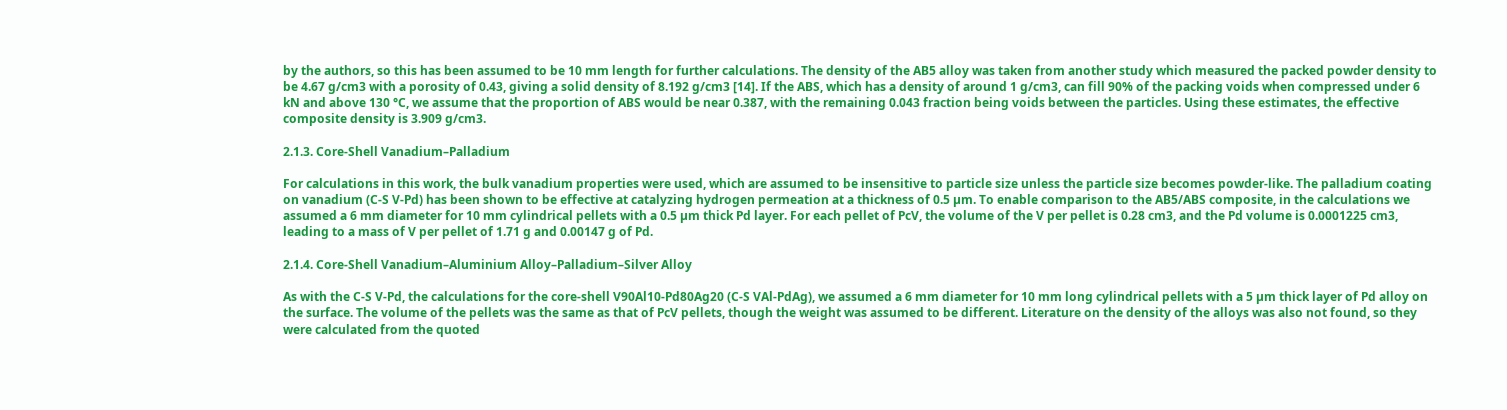by the authors, so this has been assumed to be 10 mm length for further calculations. The density of the AB5 alloy was taken from another study which measured the packed powder density to be 4.67 g/cm3 with a porosity of 0.43, giving a solid density of 8.192 g/cm3 [14]. If the ABS, which has a density of around 1 g/cm3, can fill 90% of the packing voids when compressed under 6 kN and above 130 °C, we assume that the proportion of ABS would be near 0.387, with the remaining 0.043 fraction being voids between the particles. Using these estimates, the effective composite density is 3.909 g/cm3.

2.1.3. Core-Shell Vanadium–Palladium

For calculations in this work, the bulk vanadium properties were used, which are assumed to be insensitive to particle size unless the particle size becomes powder-like. The palladium coating on vanadium (C-S V-Pd) has been shown to be effective at catalyzing hydrogen permeation at a thickness of 0.5 µm. To enable comparison to the AB5/ABS composite, in the calculations we assumed a 6 mm diameter for 10 mm cylindrical pellets with a 0.5 µm thick Pd layer. For each pellet of PcV, the volume of the V per pellet is 0.28 cm3, and the Pd volume is 0.0001225 cm3, leading to a mass of V per pellet of 1.71 g and 0.00147 g of Pd.

2.1.4. Core-Shell Vanadium–Aluminium Alloy–Palladium–Silver Alloy

As with the C-S V-Pd, the calculations for the core-shell V90Al10-Pd80Ag20 (C-S VAl-PdAg), we assumed a 6 mm diameter for 10 mm long cylindrical pellets with a 5 µm thick layer of Pd alloy on the surface. The volume of the pellets was the same as that of PcV pellets, though the weight was assumed to be different. Literature on the density of the alloys was also not found, so they were calculated from the quoted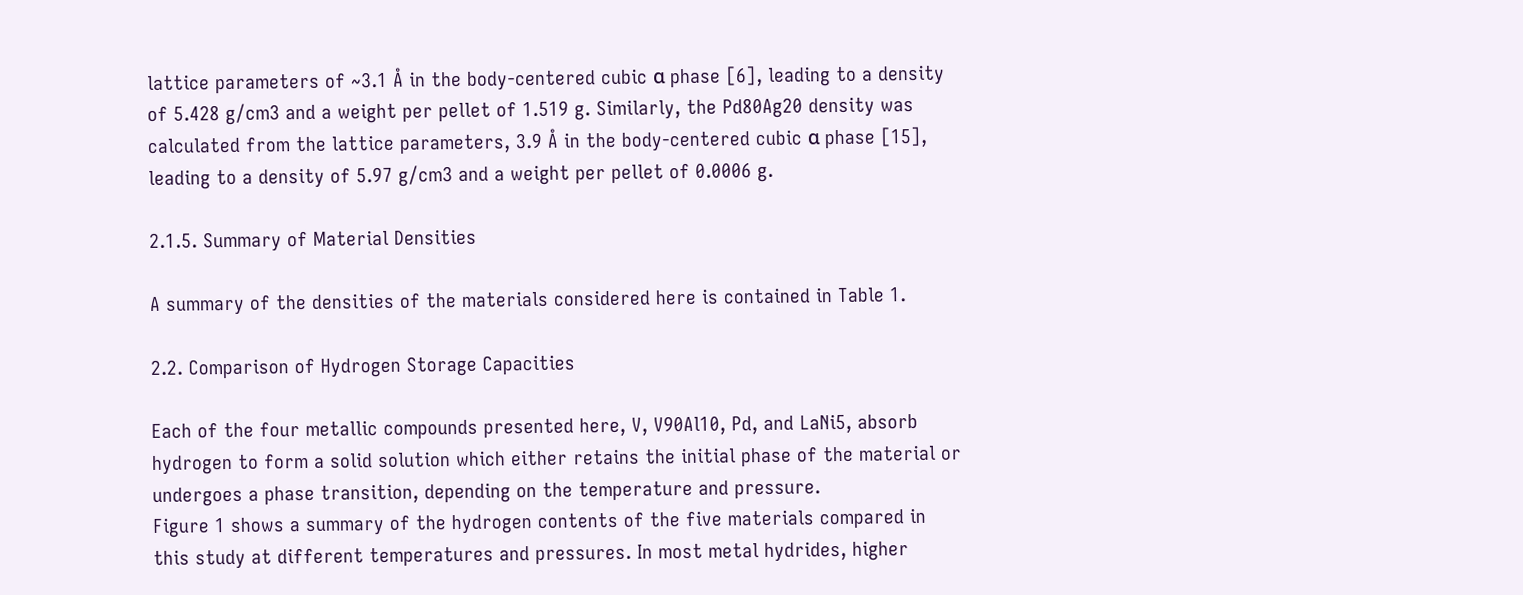lattice parameters of ~3.1 Å in the body-centered cubic α phase [6], leading to a density of 5.428 g/cm3 and a weight per pellet of 1.519 g. Similarly, the Pd80Ag20 density was calculated from the lattice parameters, 3.9 Å in the body-centered cubic α phase [15], leading to a density of 5.97 g/cm3 and a weight per pellet of 0.0006 g.

2.1.5. Summary of Material Densities

A summary of the densities of the materials considered here is contained in Table 1.

2.2. Comparison of Hydrogen Storage Capacities

Each of the four metallic compounds presented here, V, V90Al10, Pd, and LaNi5, absorb hydrogen to form a solid solution which either retains the initial phase of the material or undergoes a phase transition, depending on the temperature and pressure.
Figure 1 shows a summary of the hydrogen contents of the five materials compared in this study at different temperatures and pressures. In most metal hydrides, higher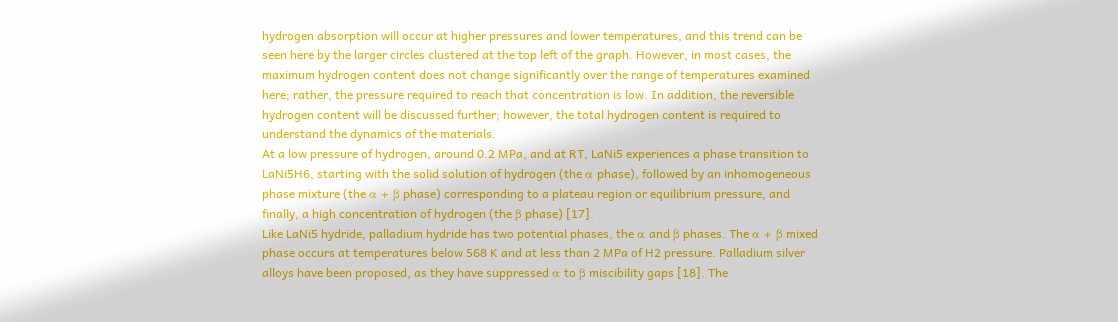hydrogen absorption will occur at higher pressures and lower temperatures, and this trend can be seen here by the larger circles clustered at the top left of the graph. However, in most cases, the maximum hydrogen content does not change significantly over the range of temperatures examined here; rather, the pressure required to reach that concentration is low. In addition, the reversible hydrogen content will be discussed further; however, the total hydrogen content is required to understand the dynamics of the materials.
At a low pressure of hydrogen, around 0.2 MPa, and at RT, LaNi5 experiences a phase transition to LaNi5H6, starting with the solid solution of hydrogen (the α phase), followed by an inhomogeneous phase mixture (the α + β phase) corresponding to a plateau region or equilibrium pressure, and finally, a high concentration of hydrogen (the β phase) [17].
Like LaNi5 hydride, palladium hydride has two potential phases, the α and β phases. The α + β mixed phase occurs at temperatures below 568 K and at less than 2 MPa of H2 pressure. Palladium silver alloys have been proposed, as they have suppressed α to β miscibility gaps [18]. The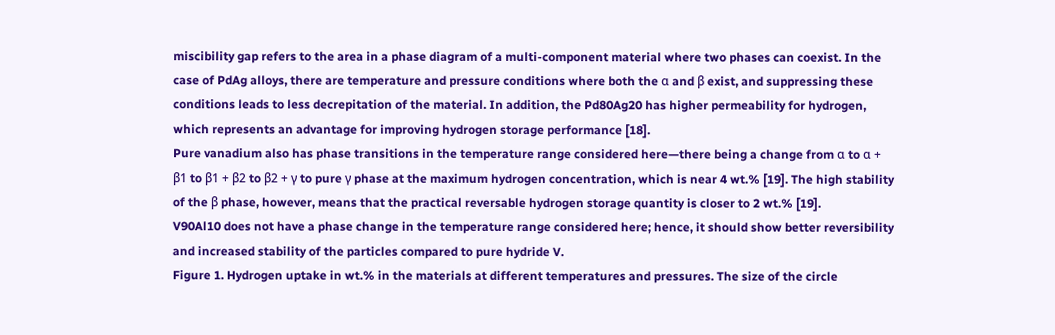miscibility gap refers to the area in a phase diagram of a multi-component material where two phases can coexist. In the case of PdAg alloys, there are temperature and pressure conditions where both the α and β exist, and suppressing these conditions leads to less decrepitation of the material. In addition, the Pd80Ag20 has higher permeability for hydrogen, which represents an advantage for improving hydrogen storage performance [18].
Pure vanadium also has phase transitions in the temperature range considered here—there being a change from α to α + β1 to β1 + β2 to β2 + γ to pure γ phase at the maximum hydrogen concentration, which is near 4 wt.% [19]. The high stability of the β phase, however, means that the practical reversable hydrogen storage quantity is closer to 2 wt.% [19].
V90Al10 does not have a phase change in the temperature range considered here; hence, it should show better reversibility and increased stability of the particles compared to pure hydride V.
Figure 1. Hydrogen uptake in wt.% in the materials at different temperatures and pressures. The size of the circle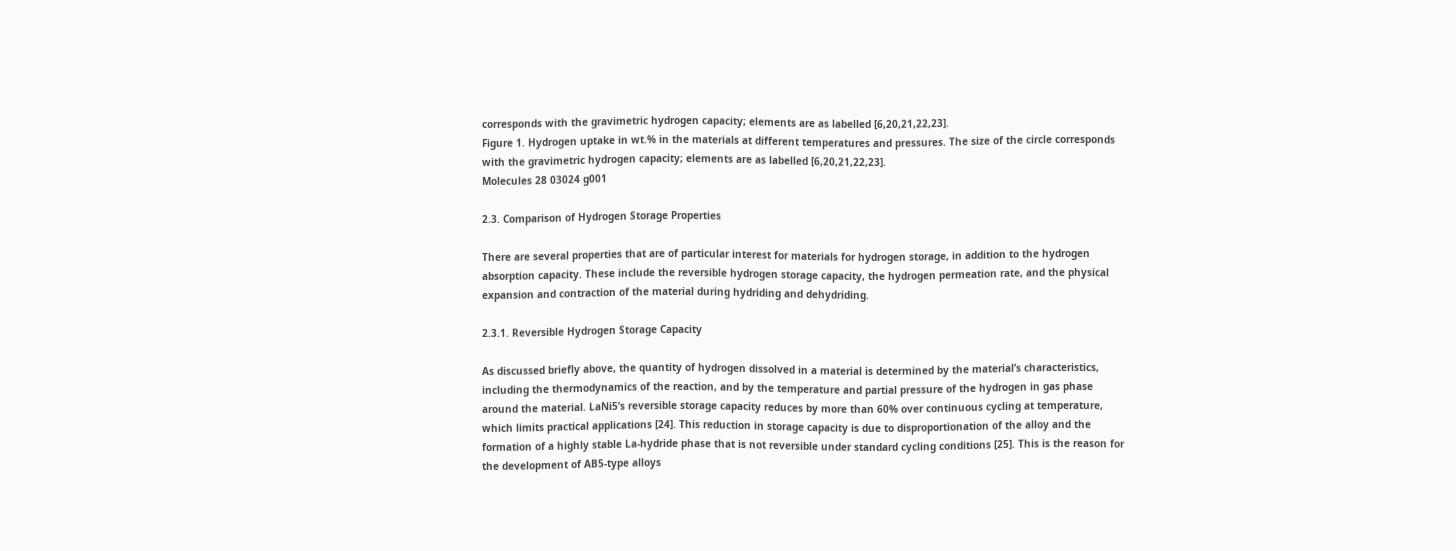corresponds with the gravimetric hydrogen capacity; elements are as labelled [6,20,21,22,23].
Figure 1. Hydrogen uptake in wt.% in the materials at different temperatures and pressures. The size of the circle corresponds with the gravimetric hydrogen capacity; elements are as labelled [6,20,21,22,23].
Molecules 28 03024 g001

2.3. Comparison of Hydrogen Storage Properties

There are several properties that are of particular interest for materials for hydrogen storage, in addition to the hydrogen absorption capacity. These include the reversible hydrogen storage capacity, the hydrogen permeation rate, and the physical expansion and contraction of the material during hydriding and dehydriding.

2.3.1. Reversible Hydrogen Storage Capacity

As discussed briefly above, the quantity of hydrogen dissolved in a material is determined by the material’s characteristics, including the thermodynamics of the reaction, and by the temperature and partial pressure of the hydrogen in gas phase around the material. LaNi5’s reversible storage capacity reduces by more than 60% over continuous cycling at temperature, which limits practical applications [24]. This reduction in storage capacity is due to disproportionation of the alloy and the formation of a highly stable La-hydride phase that is not reversible under standard cycling conditions [25]. This is the reason for the development of AB5-type alloys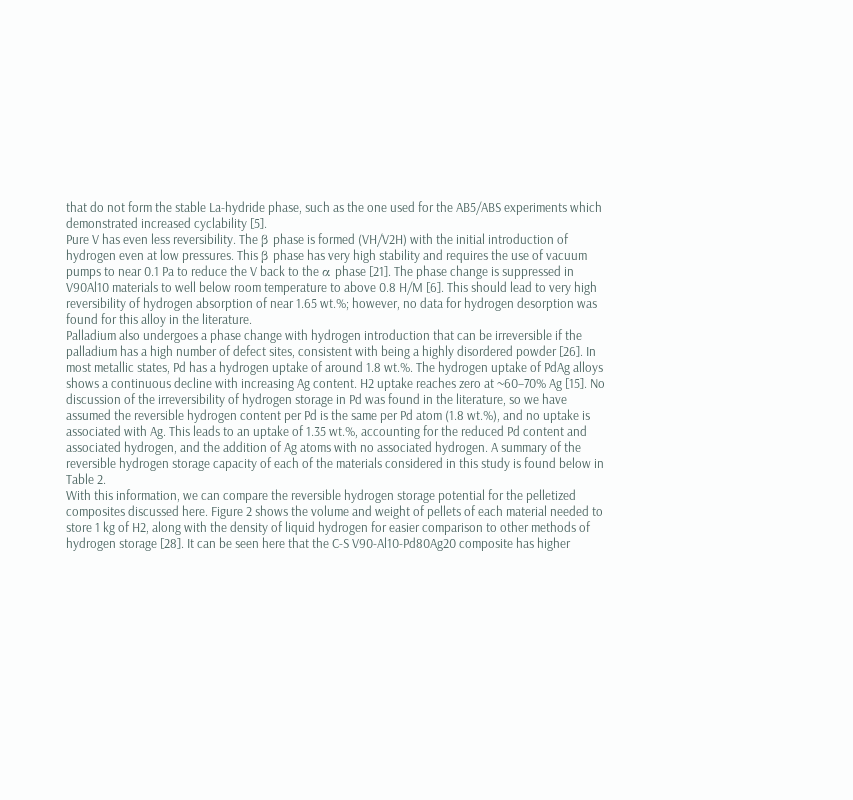that do not form the stable La-hydride phase, such as the one used for the AB5/ABS experiments which demonstrated increased cyclability [5].
Pure V has even less reversibility. The β phase is formed (VH/V2H) with the initial introduction of hydrogen even at low pressures. This β phase has very high stability and requires the use of vacuum pumps to near 0.1 Pa to reduce the V back to the α phase [21]. The phase change is suppressed in V90Al10 materials to well below room temperature to above 0.8 H/M [6]. This should lead to very high reversibility of hydrogen absorption of near 1.65 wt.%; however, no data for hydrogen desorption was found for this alloy in the literature.
Palladium also undergoes a phase change with hydrogen introduction that can be irreversible if the palladium has a high number of defect sites, consistent with being a highly disordered powder [26]. In most metallic states, Pd has a hydrogen uptake of around 1.8 wt.%. The hydrogen uptake of PdAg alloys shows a continuous decline with increasing Ag content. H2 uptake reaches zero at ~60–70% Ag [15]. No discussion of the irreversibility of hydrogen storage in Pd was found in the literature, so we have assumed the reversible hydrogen content per Pd is the same per Pd atom (1.8 wt.%), and no uptake is associated with Ag. This leads to an uptake of 1.35 wt.%, accounting for the reduced Pd content and associated hydrogen, and the addition of Ag atoms with no associated hydrogen. A summary of the reversible hydrogen storage capacity of each of the materials considered in this study is found below in Table 2.
With this information, we can compare the reversible hydrogen storage potential for the pelletized composites discussed here. Figure 2 shows the volume and weight of pellets of each material needed to store 1 kg of H2, along with the density of liquid hydrogen for easier comparison to other methods of hydrogen storage [28]. It can be seen here that the C-S V90-Al10-Pd80Ag20 composite has higher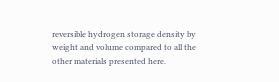reversible hydrogen storage density by weight and volume compared to all the other materials presented here.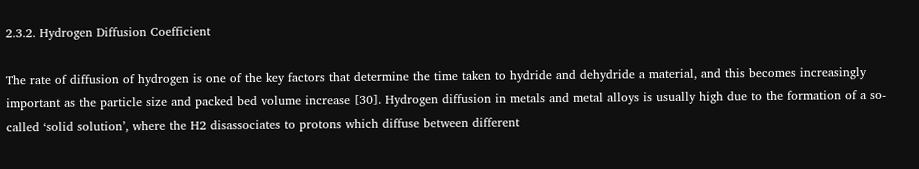2.3.2. Hydrogen Diffusion Coefficient

The rate of diffusion of hydrogen is one of the key factors that determine the time taken to hydride and dehydride a material, and this becomes increasingly important as the particle size and packed bed volume increase [30]. Hydrogen diffusion in metals and metal alloys is usually high due to the formation of a so-called ‘solid solution’, where the H2 disassociates to protons which diffuse between different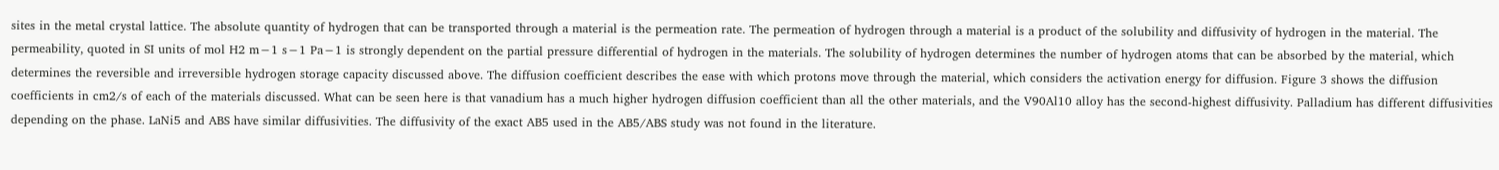sites in the metal crystal lattice. The absolute quantity of hydrogen that can be transported through a material is the permeation rate. The permeation of hydrogen through a material is a product of the solubility and diffusivity of hydrogen in the material. The permeability, quoted in SI units of mol H2 m−1 s−1 Pa−1 is strongly dependent on the partial pressure differential of hydrogen in the materials. The solubility of hydrogen determines the number of hydrogen atoms that can be absorbed by the material, which determines the reversible and irreversible hydrogen storage capacity discussed above. The diffusion coefficient describes the ease with which protons move through the material, which considers the activation energy for diffusion. Figure 3 shows the diffusion coefficients in cm2/s of each of the materials discussed. What can be seen here is that vanadium has a much higher hydrogen diffusion coefficient than all the other materials, and the V90Al10 alloy has the second-highest diffusivity. Palladium has different diffusivities depending on the phase. LaNi5 and ABS have similar diffusivities. The diffusivity of the exact AB5 used in the AB5/ABS study was not found in the literature.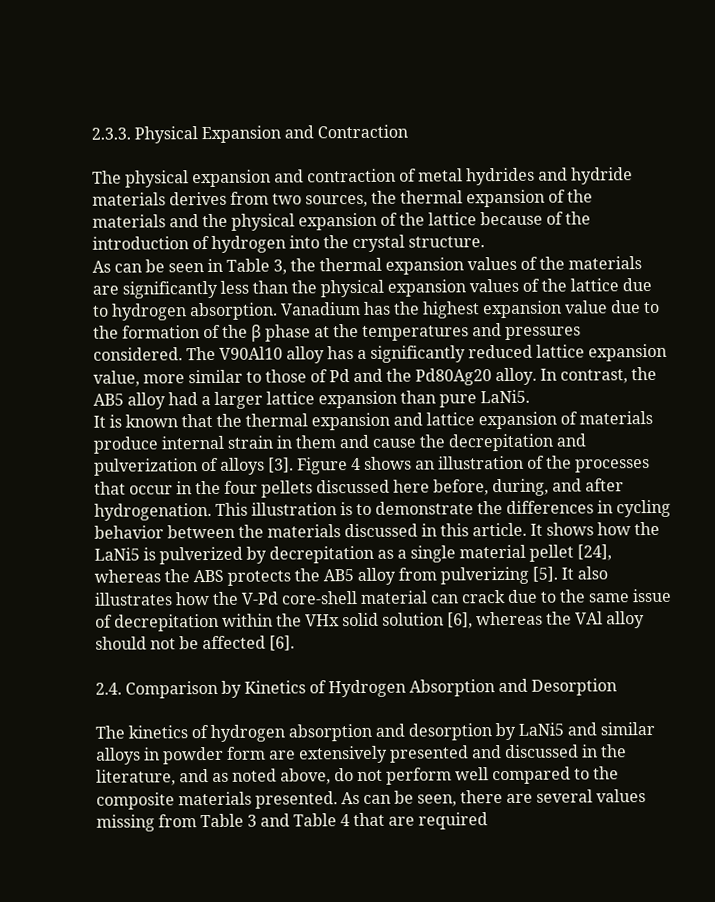2.3.3. Physical Expansion and Contraction

The physical expansion and contraction of metal hydrides and hydride materials derives from two sources, the thermal expansion of the materials and the physical expansion of the lattice because of the introduction of hydrogen into the crystal structure.
As can be seen in Table 3, the thermal expansion values of the materials are significantly less than the physical expansion values of the lattice due to hydrogen absorption. Vanadium has the highest expansion value due to the formation of the β phase at the temperatures and pressures considered. The V90Al10 alloy has a significantly reduced lattice expansion value, more similar to those of Pd and the Pd80Ag20 alloy. In contrast, the AB5 alloy had a larger lattice expansion than pure LaNi5.
It is known that the thermal expansion and lattice expansion of materials produce internal strain in them and cause the decrepitation and pulverization of alloys [3]. Figure 4 shows an illustration of the processes that occur in the four pellets discussed here before, during, and after hydrogenation. This illustration is to demonstrate the differences in cycling behavior between the materials discussed in this article. It shows how the LaNi5 is pulverized by decrepitation as a single material pellet [24], whereas the ABS protects the AB5 alloy from pulverizing [5]. It also illustrates how the V-Pd core-shell material can crack due to the same issue of decrepitation within the VHx solid solution [6], whereas the VAl alloy should not be affected [6].

2.4. Comparison by Kinetics of Hydrogen Absorption and Desorption

The kinetics of hydrogen absorption and desorption by LaNi5 and similar alloys in powder form are extensively presented and discussed in the literature, and as noted above, do not perform well compared to the composite materials presented. As can be seen, there are several values missing from Table 3 and Table 4 that are required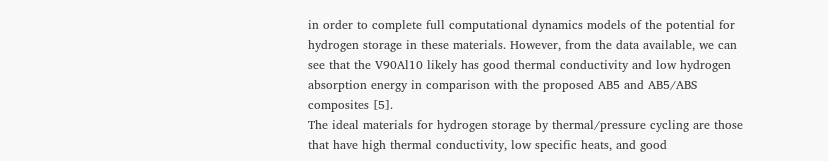in order to complete full computational dynamics models of the potential for hydrogen storage in these materials. However, from the data available, we can see that the V90Al10 likely has good thermal conductivity and low hydrogen absorption energy in comparison with the proposed AB5 and AB5/ABS composites [5].
The ideal materials for hydrogen storage by thermal/pressure cycling are those that have high thermal conductivity, low specific heats, and good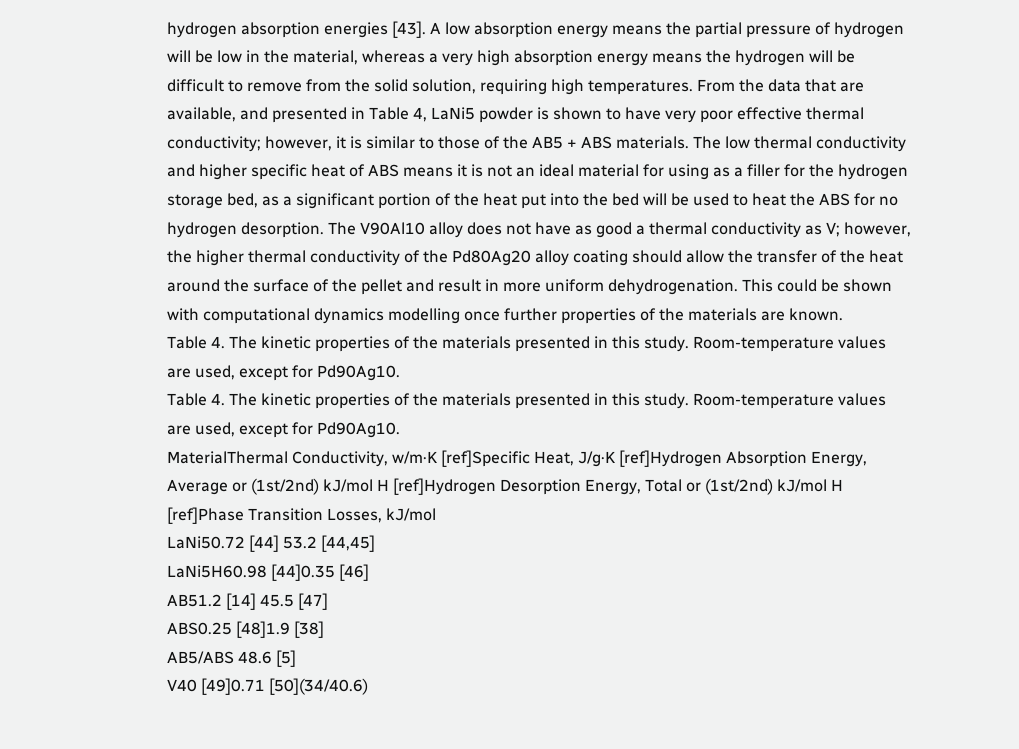hydrogen absorption energies [43]. A low absorption energy means the partial pressure of hydrogen will be low in the material, whereas a very high absorption energy means the hydrogen will be difficult to remove from the solid solution, requiring high temperatures. From the data that are available, and presented in Table 4, LaNi5 powder is shown to have very poor effective thermal conductivity; however, it is similar to those of the AB5 + ABS materials. The low thermal conductivity and higher specific heat of ABS means it is not an ideal material for using as a filler for the hydrogen storage bed, as a significant portion of the heat put into the bed will be used to heat the ABS for no hydrogen desorption. The V90Al10 alloy does not have as good a thermal conductivity as V; however, the higher thermal conductivity of the Pd80Ag20 alloy coating should allow the transfer of the heat around the surface of the pellet and result in more uniform dehydrogenation. This could be shown with computational dynamics modelling once further properties of the materials are known.
Table 4. The kinetic properties of the materials presented in this study. Room-temperature values are used, except for Pd90Ag10.
Table 4. The kinetic properties of the materials presented in this study. Room-temperature values are used, except for Pd90Ag10.
MaterialThermal Conductivity, w/m·K [ref]Specific Heat, J/g·K [ref]Hydrogen Absorption Energy, Average or (1st/2nd) kJ/mol H [ref]Hydrogen Desorption Energy, Total or (1st/2nd) kJ/mol H [ref]Phase Transition Losses, kJ/mol
LaNi50.72 [44] 53.2 [44,45]
LaNi5H60.98 [44]0.35 [46]
AB51.2 [14] 45.5 [47]
ABS0.25 [48]1.9 [38]
AB5/ABS 48.6 [5]
V40 [49]0.71 [50](34/40.6)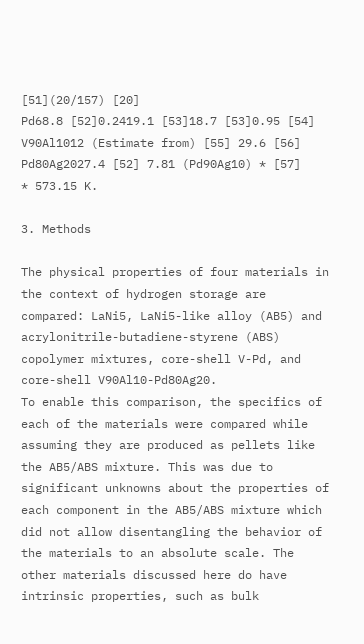[51](20/157) [20]
Pd68.8 [52]0.2419.1 [53]18.7 [53]0.95 [54]
V90Al1012 (Estimate from) [55] 29.6 [56]
Pd80Ag2027.4 [52] 7.81 (Pd90Ag10) * [57]
* 573.15 K.

3. Methods

The physical properties of four materials in the context of hydrogen storage are compared: LaNi5, LaNi5-like alloy (AB5) and acrylonitrile-butadiene-styrene (ABS) copolymer mixtures, core-shell V-Pd, and core-shell V90Al10-Pd80Ag20.
To enable this comparison, the specifics of each of the materials were compared while assuming they are produced as pellets like the AB5/ABS mixture. This was due to significant unknowns about the properties of each component in the AB5/ABS mixture which did not allow disentangling the behavior of the materials to an absolute scale. The other materials discussed here do have intrinsic properties, such as bulk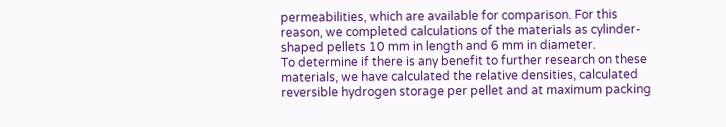permeabilities, which are available for comparison. For this reason, we completed calculations of the materials as cylinder-shaped pellets 10 mm in length and 6 mm in diameter.
To determine if there is any benefit to further research on these materials, we have calculated the relative densities, calculated reversible hydrogen storage per pellet and at maximum packing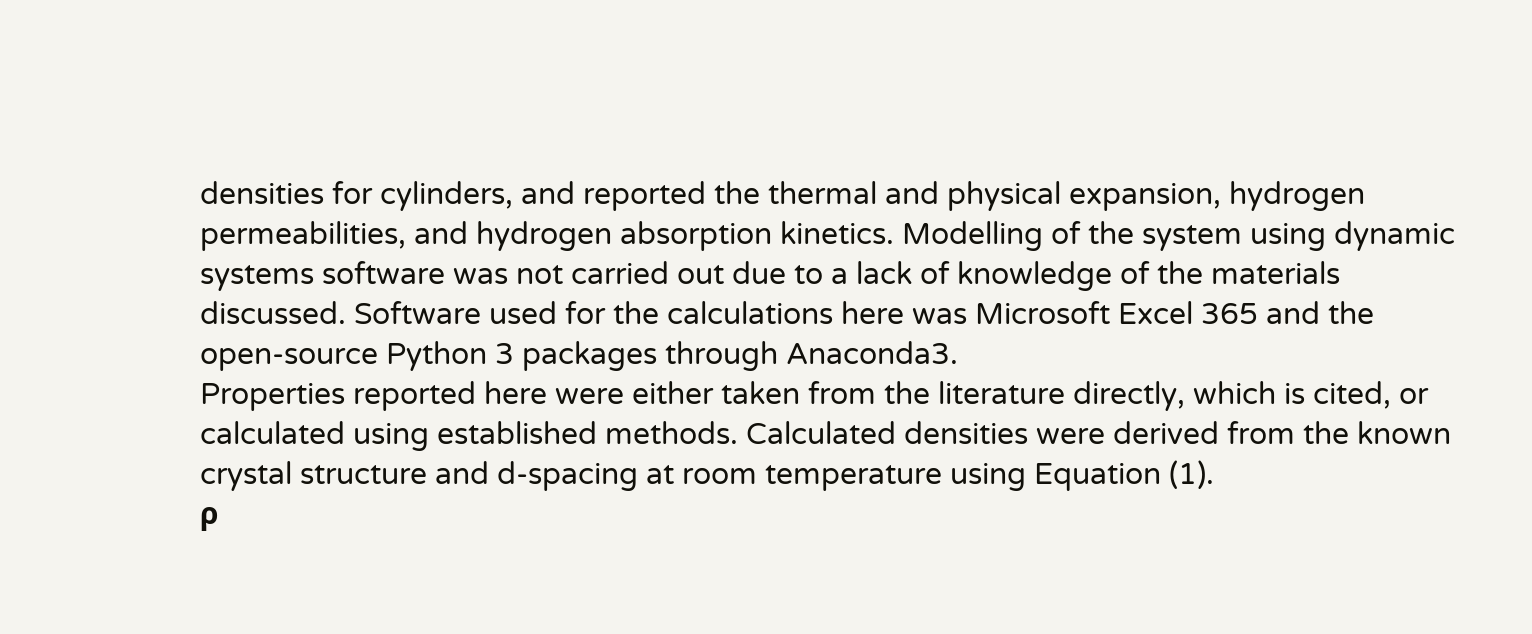densities for cylinders, and reported the thermal and physical expansion, hydrogen permeabilities, and hydrogen absorption kinetics. Modelling of the system using dynamic systems software was not carried out due to a lack of knowledge of the materials discussed. Software used for the calculations here was Microsoft Excel 365 and the open-source Python 3 packages through Anaconda3.
Properties reported here were either taken from the literature directly, which is cited, or calculated using established methods. Calculated densities were derived from the known crystal structure and d-spacing at room temperature using Equation (1).
ρ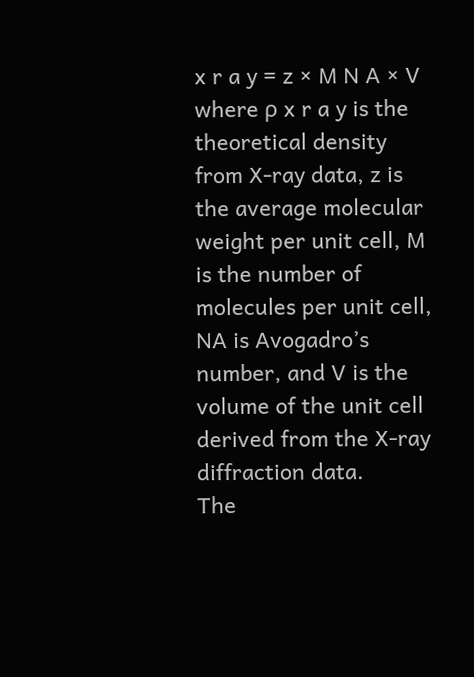x r a y = z × M N A × V
where ρ x r a y is the theoretical density from X-ray data, z is the average molecular weight per unit cell, M is the number of molecules per unit cell, NA is Avogadro’s number, and V is the volume of the unit cell derived from the X-ray diffraction data.
The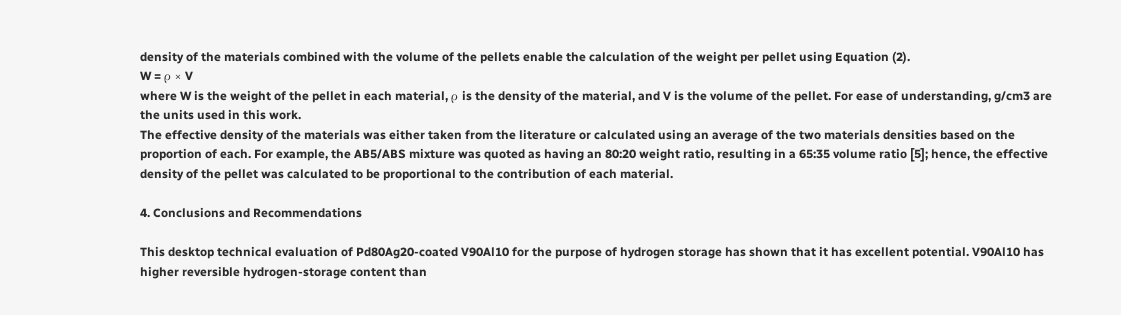density of the materials combined with the volume of the pellets enable the calculation of the weight per pellet using Equation (2).
W = ρ × V
where W is the weight of the pellet in each material, ρ is the density of the material, and V is the volume of the pellet. For ease of understanding, g/cm3 are the units used in this work.
The effective density of the materials was either taken from the literature or calculated using an average of the two materials densities based on the proportion of each. For example, the AB5/ABS mixture was quoted as having an 80:20 weight ratio, resulting in a 65:35 volume ratio [5]; hence, the effective density of the pellet was calculated to be proportional to the contribution of each material.

4. Conclusions and Recommendations

This desktop technical evaluation of Pd80Ag20-coated V90Al10 for the purpose of hydrogen storage has shown that it has excellent potential. V90Al10 has higher reversible hydrogen-storage content than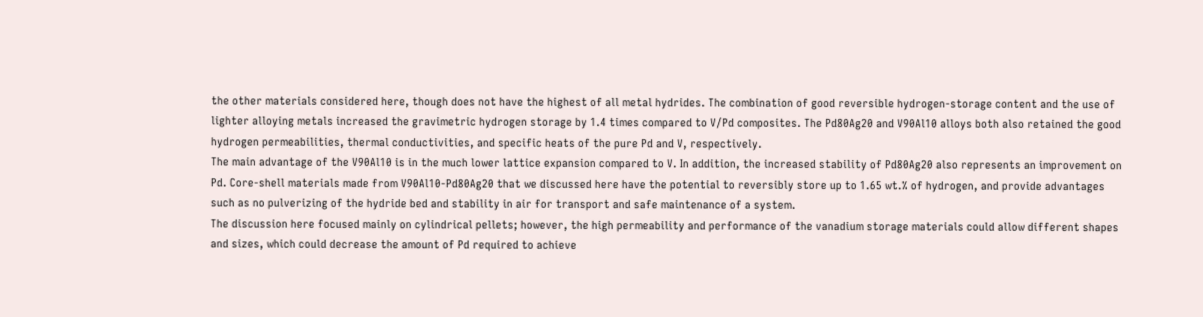the other materials considered here, though does not have the highest of all metal hydrides. The combination of good reversible hydrogen-storage content and the use of lighter alloying metals increased the gravimetric hydrogen storage by 1.4 times compared to V/Pd composites. The Pd80Ag20 and V90Al10 alloys both also retained the good hydrogen permeabilities, thermal conductivities, and specific heats of the pure Pd and V, respectively.
The main advantage of the V90Al10 is in the much lower lattice expansion compared to V. In addition, the increased stability of Pd80Ag20 also represents an improvement on Pd. Core-shell materials made from V90Al10-Pd80Ag20 that we discussed here have the potential to reversibly store up to 1.65 wt.% of hydrogen, and provide advantages such as no pulverizing of the hydride bed and stability in air for transport and safe maintenance of a system.
The discussion here focused mainly on cylindrical pellets; however, the high permeability and performance of the vanadium storage materials could allow different shapes and sizes, which could decrease the amount of Pd required to achieve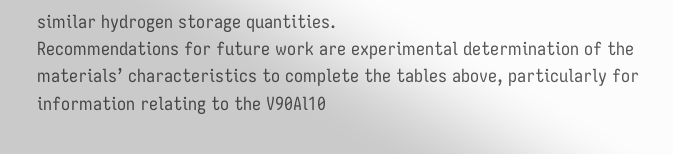similar hydrogen storage quantities.
Recommendations for future work are experimental determination of the materials’ characteristics to complete the tables above, particularly for information relating to the V90Al10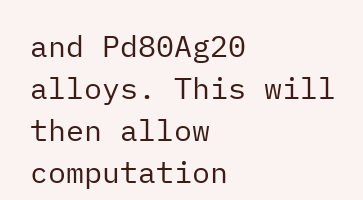and Pd80Ag20 alloys. This will then allow computation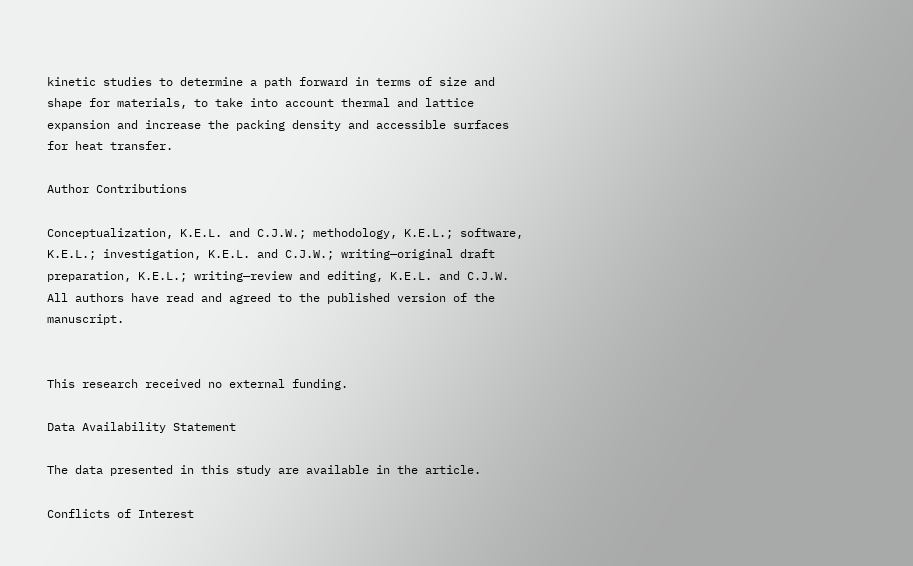kinetic studies to determine a path forward in terms of size and shape for materials, to take into account thermal and lattice expansion and increase the packing density and accessible surfaces for heat transfer.

Author Contributions

Conceptualization, K.E.L. and C.J.W.; methodology, K.E.L.; software, K.E.L.; investigation, K.E.L. and C.J.W.; writing—original draft preparation, K.E.L.; writing—review and editing, K.E.L. and C.J.W. All authors have read and agreed to the published version of the manuscript.


This research received no external funding.

Data Availability Statement

The data presented in this study are available in the article.

Conflicts of Interest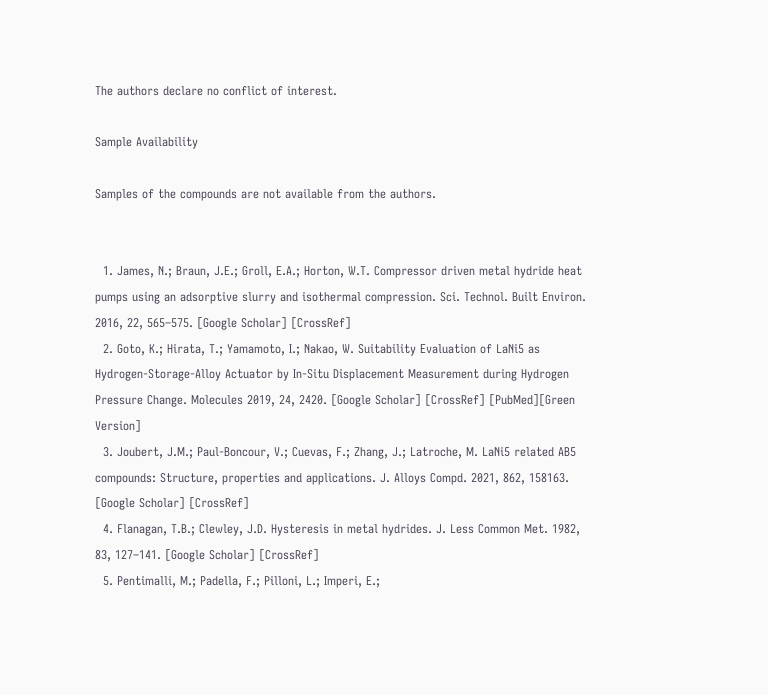The authors declare no conflict of interest.

Sample Availability

Samples of the compounds are not available from the authors.


  1. James, N.; Braun, J.E.; Groll, E.A.; Horton, W.T. Compressor driven metal hydride heat pumps using an adsorptive slurry and isothermal compression. Sci. Technol. Built Environ. 2016, 22, 565–575. [Google Scholar] [CrossRef]
  2. Goto, K.; Hirata, T.; Yamamoto, I.; Nakao, W. Suitability Evaluation of LaNi5 as Hydrogen-Storage-Alloy Actuator by In-Situ Displacement Measurement during Hydrogen Pressure Change. Molecules 2019, 24, 2420. [Google Scholar] [CrossRef] [PubMed][Green Version]
  3. Joubert, J.M.; Paul-Boncour, V.; Cuevas, F.; Zhang, J.; Latroche, M. LaNi5 related AB5 compounds: Structure, properties and applications. J. Alloys Compd. 2021, 862, 158163. [Google Scholar] [CrossRef]
  4. Flanagan, T.B.; Clewley, J.D. Hysteresis in metal hydrides. J. Less Common Met. 1982, 83, 127–141. [Google Scholar] [CrossRef]
  5. Pentimalli, M.; Padella, F.; Pilloni, L.; Imperi, E.;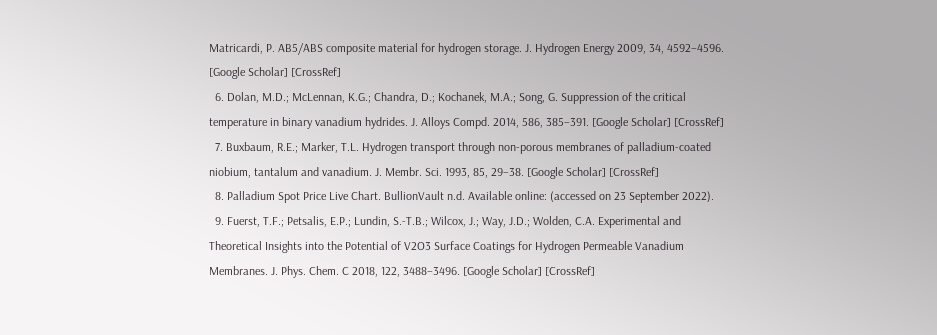Matricardi, P. AB5/ABS composite material for hydrogen storage. J. Hydrogen Energy 2009, 34, 4592–4596. [Google Scholar] [CrossRef]
  6. Dolan, M.D.; McLennan, K.G.; Chandra, D.; Kochanek, M.A.; Song, G. Suppression of the critical temperature in binary vanadium hydrides. J. Alloys Compd. 2014, 586, 385–391. [Google Scholar] [CrossRef]
  7. Buxbaum, R.E.; Marker, T.L. Hydrogen transport through non-porous membranes of palladium-coated niobium, tantalum and vanadium. J. Membr. Sci. 1993, 85, 29–38. [Google Scholar] [CrossRef]
  8. Palladium Spot Price Live Chart. BullionVault n.d. Available online: (accessed on 23 September 2022).
  9. Fuerst, T.F.; Petsalis, E.P.; Lundin, S.-T.B.; Wilcox, J.; Way, J.D.; Wolden, C.A. Experimental and Theoretical Insights into the Potential of V2O3 Surface Coatings for Hydrogen Permeable Vanadium Membranes. J. Phys. Chem. C 2018, 122, 3488–3496. [Google Scholar] [CrossRef]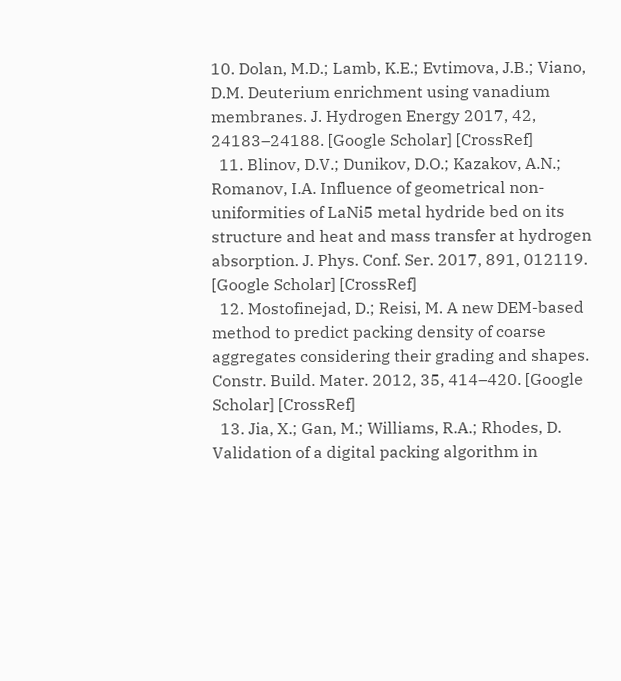10. Dolan, M.D.; Lamb, K.E.; Evtimova, J.B.; Viano, D.M. Deuterium enrichment using vanadium membranes. J. Hydrogen Energy 2017, 42, 24183–24188. [Google Scholar] [CrossRef]
  11. Blinov, D.V.; Dunikov, D.O.; Kazakov, A.N.; Romanov, I.A. Influence of geometrical non-uniformities of LaNi5 metal hydride bed on its structure and heat and mass transfer at hydrogen absorption. J. Phys. Conf. Ser. 2017, 891, 012119. [Google Scholar] [CrossRef]
  12. Mostofinejad, D.; Reisi, M. A new DEM-based method to predict packing density of coarse aggregates considering their grading and shapes. Constr. Build. Mater. 2012, 35, 414–420. [Google Scholar] [CrossRef]
  13. Jia, X.; Gan, M.; Williams, R.A.; Rhodes, D. Validation of a digital packing algorithm in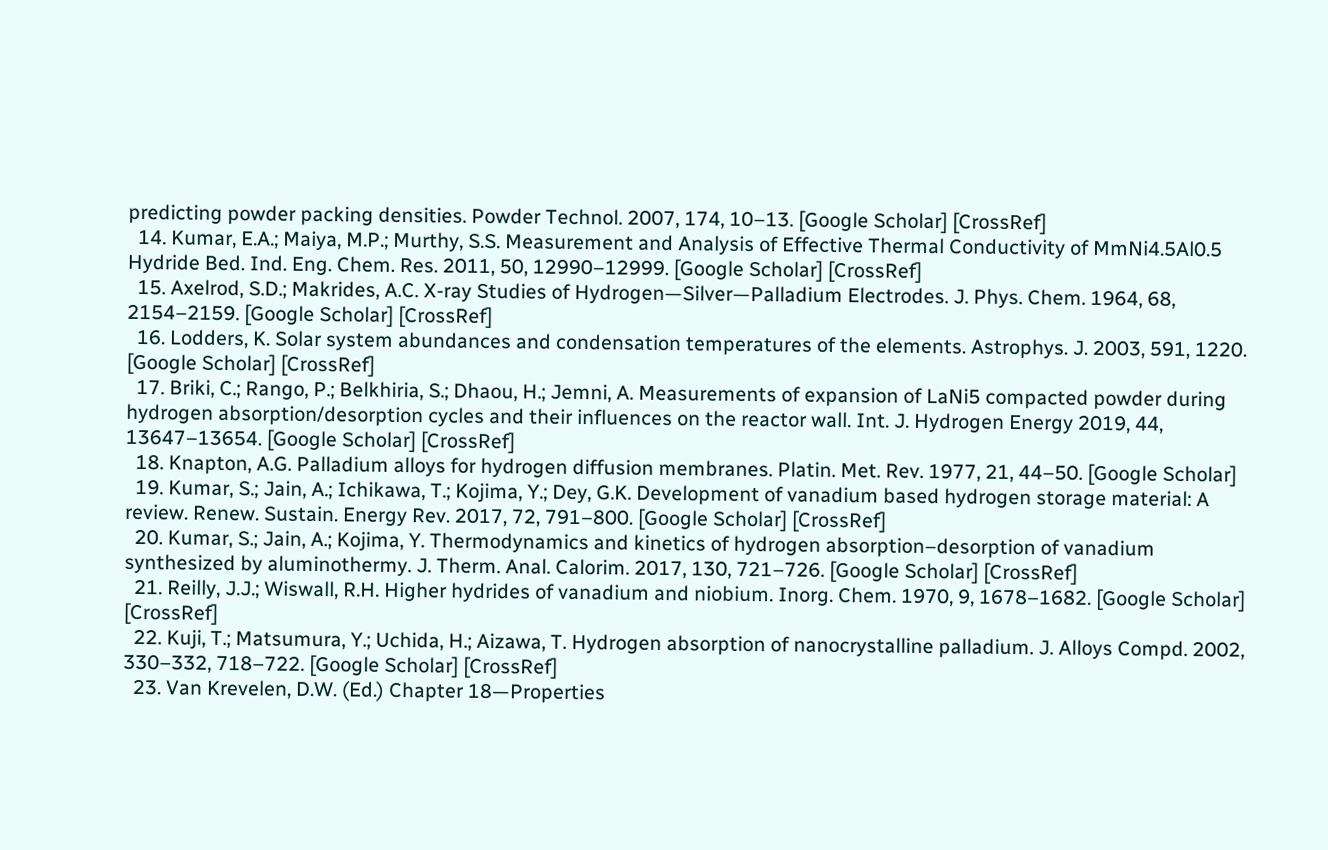predicting powder packing densities. Powder Technol. 2007, 174, 10–13. [Google Scholar] [CrossRef]
  14. Kumar, E.A.; Maiya, M.P.; Murthy, S.S. Measurement and Analysis of Effective Thermal Conductivity of MmNi4.5Al0.5 Hydride Bed. Ind. Eng. Chem. Res. 2011, 50, 12990–12999. [Google Scholar] [CrossRef]
  15. Axelrod, S.D.; Makrides, A.C. X-ray Studies of Hydrogen—Silver—Palladium Electrodes. J. Phys. Chem. 1964, 68, 2154–2159. [Google Scholar] [CrossRef]
  16. Lodders, K. Solar system abundances and condensation temperatures of the elements. Astrophys. J. 2003, 591, 1220. [Google Scholar] [CrossRef]
  17. Briki, C.; Rango, P.; Belkhiria, S.; Dhaou, H.; Jemni, A. Measurements of expansion of LaNi5 compacted powder during hydrogen absorption/desorption cycles and their influences on the reactor wall. Int. J. Hydrogen Energy 2019, 44, 13647–13654. [Google Scholar] [CrossRef]
  18. Knapton, A.G. Palladium alloys for hydrogen diffusion membranes. Platin. Met. Rev. 1977, 21, 44–50. [Google Scholar]
  19. Kumar, S.; Jain, A.; Ichikawa, T.; Kojima, Y.; Dey, G.K. Development of vanadium based hydrogen storage material: A review. Renew. Sustain. Energy Rev. 2017, 72, 791–800. [Google Scholar] [CrossRef]
  20. Kumar, S.; Jain, A.; Kojima, Y. Thermodynamics and kinetics of hydrogen absorption–desorption of vanadium synthesized by aluminothermy. J. Therm. Anal. Calorim. 2017, 130, 721–726. [Google Scholar] [CrossRef]
  21. Reilly, J.J.; Wiswall, R.H. Higher hydrides of vanadium and niobium. Inorg. Chem. 1970, 9, 1678–1682. [Google Scholar] [CrossRef]
  22. Kuji, T.; Matsumura, Y.; Uchida, H.; Aizawa, T. Hydrogen absorption of nanocrystalline palladium. J. Alloys Compd. 2002, 330–332, 718–722. [Google Scholar] [CrossRef]
  23. Van Krevelen, D.W. (Ed.) Chapter 18—Properties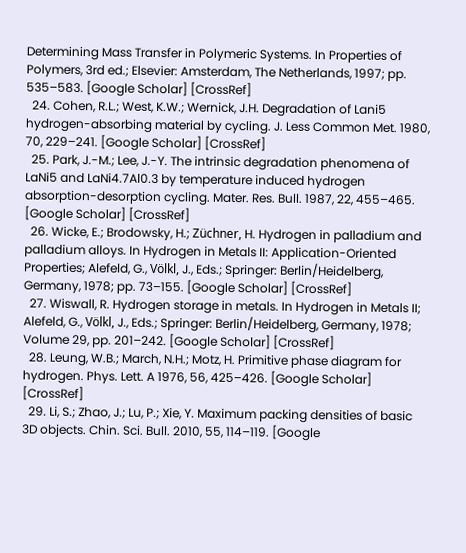Determining Mass Transfer in Polymeric Systems. In Properties of Polymers, 3rd ed.; Elsevier: Amsterdam, The Netherlands, 1997; pp. 535–583. [Google Scholar] [CrossRef]
  24. Cohen, R.L.; West, K.W.; Wernick, J.H. Degradation of Lani5 hydrogen-absorbing material by cycling. J. Less Common Met. 1980, 70, 229–241. [Google Scholar] [CrossRef]
  25. Park, J.-M.; Lee, J.-Y. The intrinsic degradation phenomena of LaNi5 and LaNi4.7Al0.3 by temperature induced hydrogen absorption-desorption cycling. Mater. Res. Bull. 1987, 22, 455–465. [Google Scholar] [CrossRef]
  26. Wicke, E.; Brodowsky, H.; Züchner, H. Hydrogen in palladium and palladium alloys. In Hydrogen in Metals II: Application-Oriented Properties; Alefeld, G., Völkl, J., Eds.; Springer: Berlin/Heidelberg, Germany, 1978; pp. 73–155. [Google Scholar] [CrossRef]
  27. Wiswall, R. Hydrogen storage in metals. In Hydrogen in Metals II; Alefeld, G., Völkl, J., Eds.; Springer: Berlin/Heidelberg, Germany, 1978; Volume 29, pp. 201–242. [Google Scholar] [CrossRef]
  28. Leung, W.B.; March, N.H.; Motz, H. Primitive phase diagram for hydrogen. Phys. Lett. A 1976, 56, 425–426. [Google Scholar] [CrossRef]
  29. Li, S.; Zhao, J.; Lu, P.; Xie, Y. Maximum packing densities of basic 3D objects. Chin. Sci. Bull. 2010, 55, 114–119. [Google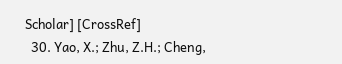Scholar] [CrossRef]
  30. Yao, X.; Zhu, Z.H.; Cheng,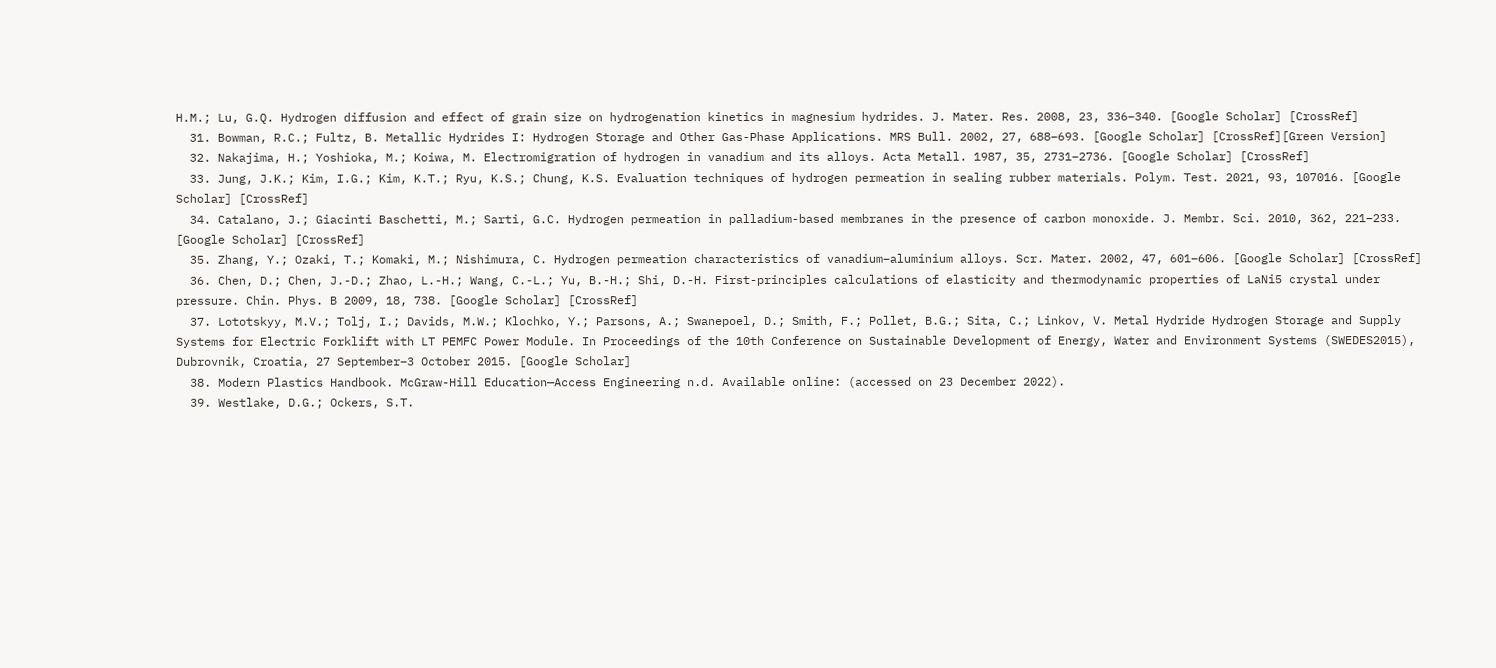H.M.; Lu, G.Q. Hydrogen diffusion and effect of grain size on hydrogenation kinetics in magnesium hydrides. J. Mater. Res. 2008, 23, 336–340. [Google Scholar] [CrossRef]
  31. Bowman, R.C.; Fultz, B. Metallic Hydrides I: Hydrogen Storage and Other Gas-Phase Applications. MRS Bull. 2002, 27, 688–693. [Google Scholar] [CrossRef][Green Version]
  32. Nakajima, H.; Yoshioka, M.; Koiwa, M. Electromigration of hydrogen in vanadium and its alloys. Acta Metall. 1987, 35, 2731–2736. [Google Scholar] [CrossRef]
  33. Jung, J.K.; Kim, I.G.; Kim, K.T.; Ryu, K.S.; Chung, K.S. Evaluation techniques of hydrogen permeation in sealing rubber materials. Polym. Test. 2021, 93, 107016. [Google Scholar] [CrossRef]
  34. Catalano, J.; Giacinti Baschetti, M.; Sarti, G.C. Hydrogen permeation in palladium-based membranes in the presence of carbon monoxide. J. Membr. Sci. 2010, 362, 221–233. [Google Scholar] [CrossRef]
  35. Zhang, Y.; Ozaki, T.; Komaki, M.; Nishimura, C. Hydrogen permeation characteristics of vanadium–aluminium alloys. Scr. Mater. 2002, 47, 601–606. [Google Scholar] [CrossRef]
  36. Chen, D.; Chen, J.-D.; Zhao, L.-H.; Wang, C.-L.; Yu, B.-H.; Shi, D.-H. First-principles calculations of elasticity and thermodynamic properties of LaNi5 crystal under pressure. Chin. Phys. B 2009, 18, 738. [Google Scholar] [CrossRef]
  37. Lototskyy, M.V.; Tolj, I.; Davids, M.W.; Klochko, Y.; Parsons, A.; Swanepoel, D.; Smith, F.; Pollet, B.G.; Sita, C.; Linkov, V. Metal Hydride Hydrogen Storage and Supply Systems for Electric Forklift with LT PEMFC Power Module. In Proceedings of the 10th Conference on Sustainable Development of Energy, Water and Environment Systems (SWEDES2015), Dubrovnik, Croatia, 27 September–3 October 2015. [Google Scholar]
  38. Modern Plastics Handbook. McGraw-Hill Education—Access Engineering n.d. Available online: (accessed on 23 December 2022).
  39. Westlake, D.G.; Ockers, S.T.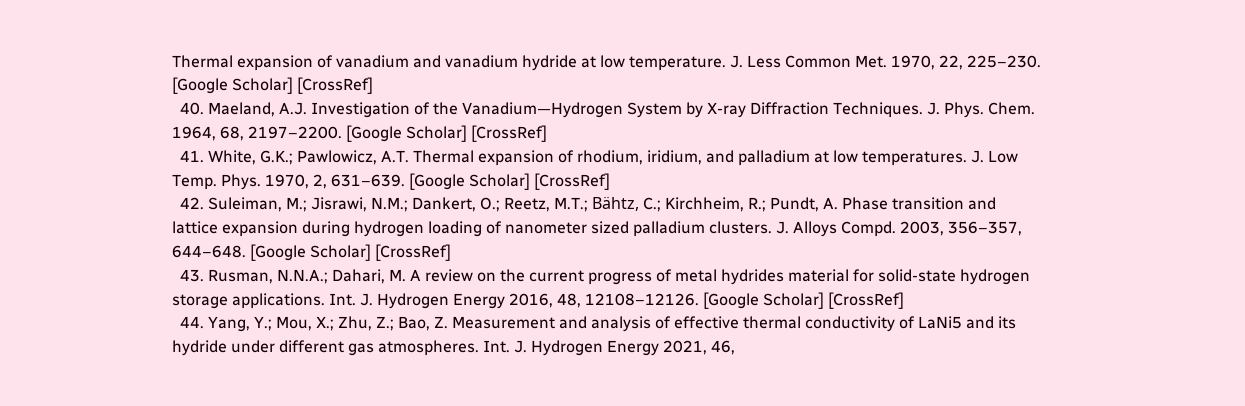Thermal expansion of vanadium and vanadium hydride at low temperature. J. Less Common Met. 1970, 22, 225–230. [Google Scholar] [CrossRef]
  40. Maeland, A.J. Investigation of the Vanadium—Hydrogen System by X-ray Diffraction Techniques. J. Phys. Chem. 1964, 68, 2197–2200. [Google Scholar] [CrossRef]
  41. White, G.K.; Pawlowicz, A.T. Thermal expansion of rhodium, iridium, and palladium at low temperatures. J. Low Temp. Phys. 1970, 2, 631–639. [Google Scholar] [CrossRef]
  42. Suleiman, M.; Jisrawi, N.M.; Dankert, O.; Reetz, M.T.; Bähtz, C.; Kirchheim, R.; Pundt, A. Phase transition and lattice expansion during hydrogen loading of nanometer sized palladium clusters. J. Alloys Compd. 2003, 356–357, 644–648. [Google Scholar] [CrossRef]
  43. Rusman, N.N.A.; Dahari, M. A review on the current progress of metal hydrides material for solid-state hydrogen storage applications. Int. J. Hydrogen Energy 2016, 48, 12108–12126. [Google Scholar] [CrossRef]
  44. Yang, Y.; Mou, X.; Zhu, Z.; Bao, Z. Measurement and analysis of effective thermal conductivity of LaNi5 and its hydride under different gas atmospheres. Int. J. Hydrogen Energy 2021, 46,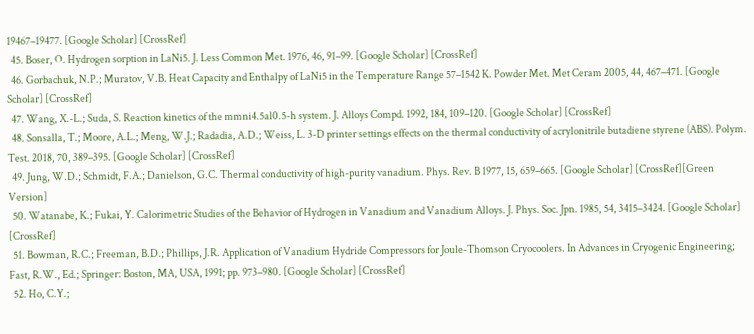19467–19477. [Google Scholar] [CrossRef]
  45. Boser, O. Hydrogen sorption in LaNi5. J. Less Common Met. 1976, 46, 91–99. [Google Scholar] [CrossRef]
  46. Gorbachuk, N.P.; Muratov, V.B. Heat Capacity and Enthalpy of LaNi5 in the Temperature Range 57–1542 K. Powder Met. Met Ceram 2005, 44, 467–471. [Google Scholar] [CrossRef]
  47. Wang, X.-L.; Suda, S. Reaction kinetics of the mmni4.5al0.5-h system. J. Alloys Compd. 1992, 184, 109–120. [Google Scholar] [CrossRef]
  48. Sonsalla, T.; Moore, A.L.; Meng, W.J.; Radadia, A.D.; Weiss, L. 3-D printer settings effects on the thermal conductivity of acrylonitrile butadiene styrene (ABS). Polym. Test. 2018, 70, 389–395. [Google Scholar] [CrossRef]
  49. Jung, W.D.; Schmidt, F.A.; Danielson, G.C. Thermal conductivity of high-purity vanadium. Phys. Rev. B 1977, 15, 659–665. [Google Scholar] [CrossRef][Green Version]
  50. Watanabe, K.; Fukai, Y. Calorimetric Studies of the Behavior of Hydrogen in Vanadium and Vanadium Alloys. J. Phys. Soc. Jpn. 1985, 54, 3415–3424. [Google Scholar] [CrossRef]
  51. Bowman, R.C.; Freeman, B.D.; Phillips, J.R. Application of Vanadium Hydride Compressors for Joule-Thomson Cryocoolers. In Advances in Cryogenic Engineering; Fast, R.W., Ed.; Springer: Boston, MA, USA, 1991; pp. 973–980. [Google Scholar] [CrossRef]
  52. Ho, C.Y.;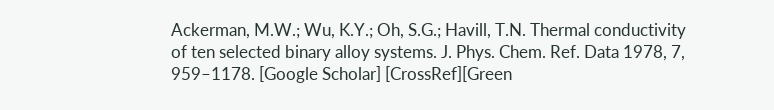Ackerman, M.W.; Wu, K.Y.; Oh, S.G.; Havill, T.N. Thermal conductivity of ten selected binary alloy systems. J. Phys. Chem. Ref. Data 1978, 7, 959–1178. [Google Scholar] [CrossRef][Green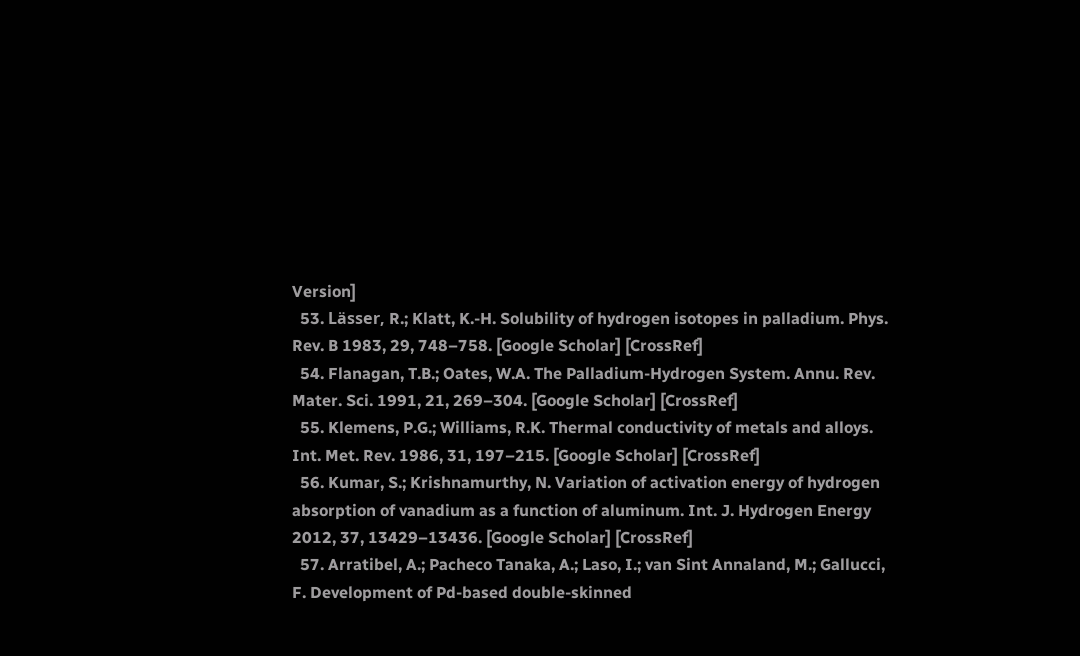Version]
  53. Lässer, R.; Klatt, K.-H. Solubility of hydrogen isotopes in palladium. Phys. Rev. B 1983, 29, 748–758. [Google Scholar] [CrossRef]
  54. Flanagan, T.B.; Oates, W.A. The Palladium-Hydrogen System. Annu. Rev. Mater. Sci. 1991, 21, 269–304. [Google Scholar] [CrossRef]
  55. Klemens, P.G.; Williams, R.K. Thermal conductivity of metals and alloys. Int. Met. Rev. 1986, 31, 197–215. [Google Scholar] [CrossRef]
  56. Kumar, S.; Krishnamurthy, N. Variation of activation energy of hydrogen absorption of vanadium as a function of aluminum. Int. J. Hydrogen Energy 2012, 37, 13429–13436. [Google Scholar] [CrossRef]
  57. Arratibel, A.; Pacheco Tanaka, A.; Laso, I.; van Sint Annaland, M.; Gallucci, F. Development of Pd-based double-skinned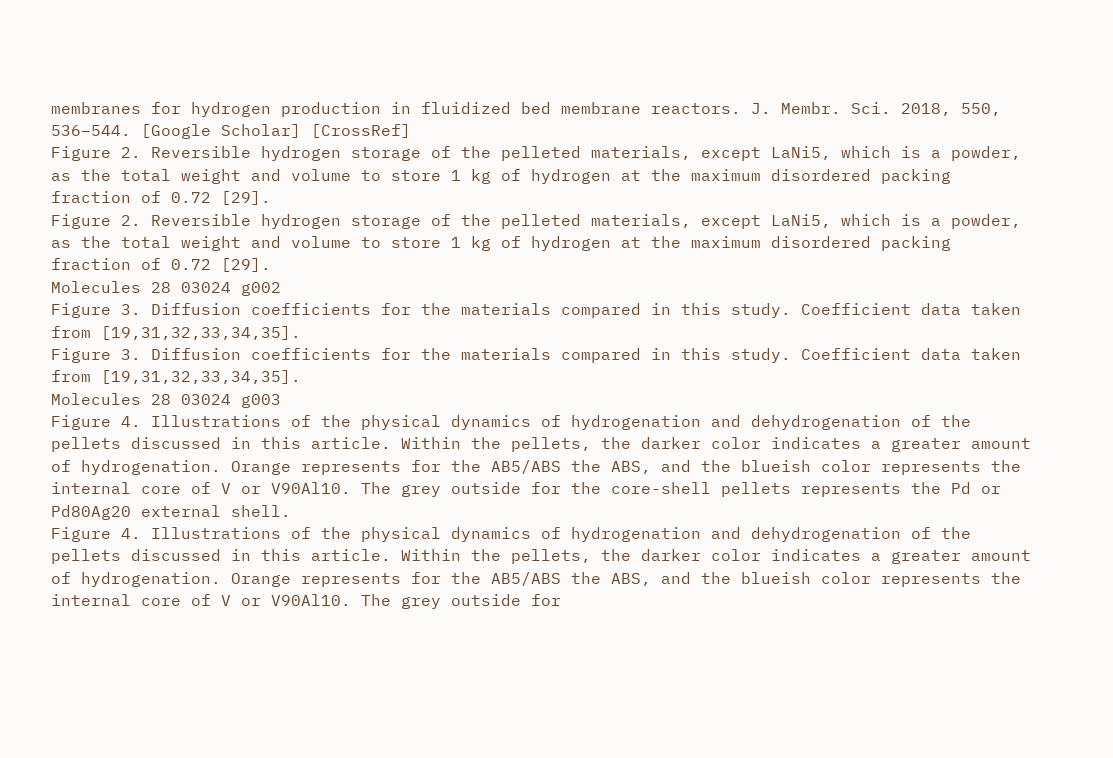membranes for hydrogen production in fluidized bed membrane reactors. J. Membr. Sci. 2018, 550, 536–544. [Google Scholar] [CrossRef]
Figure 2. Reversible hydrogen storage of the pelleted materials, except LaNi5, which is a powder, as the total weight and volume to store 1 kg of hydrogen at the maximum disordered packing fraction of 0.72 [29].
Figure 2. Reversible hydrogen storage of the pelleted materials, except LaNi5, which is a powder, as the total weight and volume to store 1 kg of hydrogen at the maximum disordered packing fraction of 0.72 [29].
Molecules 28 03024 g002
Figure 3. Diffusion coefficients for the materials compared in this study. Coefficient data taken from [19,31,32,33,34,35].
Figure 3. Diffusion coefficients for the materials compared in this study. Coefficient data taken from [19,31,32,33,34,35].
Molecules 28 03024 g003
Figure 4. Illustrations of the physical dynamics of hydrogenation and dehydrogenation of the pellets discussed in this article. Within the pellets, the darker color indicates a greater amount of hydrogenation. Orange represents for the AB5/ABS the ABS, and the blueish color represents the internal core of V or V90Al10. The grey outside for the core-shell pellets represents the Pd or Pd80Ag20 external shell.
Figure 4. Illustrations of the physical dynamics of hydrogenation and dehydrogenation of the pellets discussed in this article. Within the pellets, the darker color indicates a greater amount of hydrogenation. Orange represents for the AB5/ABS the ABS, and the blueish color represents the internal core of V or V90Al10. The grey outside for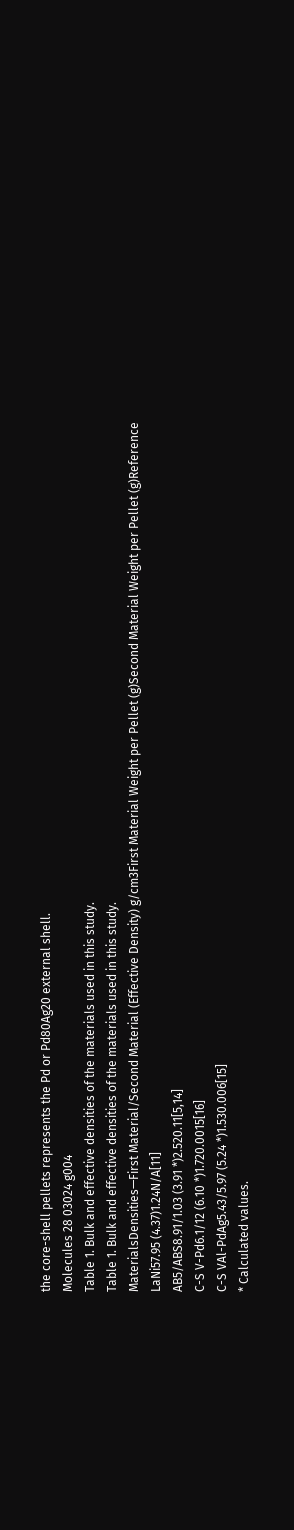the core-shell pellets represents the Pd or Pd80Ag20 external shell.
Molecules 28 03024 g004
Table 1. Bulk and effective densities of the materials used in this study.
Table 1. Bulk and effective densities of the materials used in this study.
MaterialsDensities—First Material/Second Material (Effective Density) g/cm3First Material Weight per Pellet (g)Second Material Weight per Pellet (g)Reference
LaNi57.95 (4.37)1.24N/A[11]
AB5/ABS8.91/1.03 (3.91 *)2.520.11[5,14]
C-S V-Pd6.1/12 (6.10 *)1.720.0015[16]
C-S VAl-PdAg5.43/5.97 (5.24 *)1.530.006[15]
* Calculated values.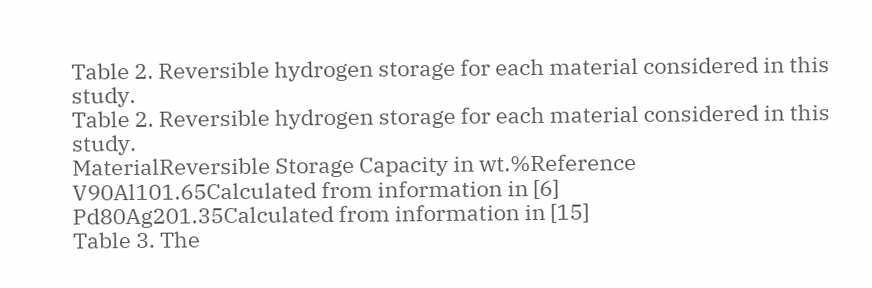Table 2. Reversible hydrogen storage for each material considered in this study.
Table 2. Reversible hydrogen storage for each material considered in this study.
MaterialReversible Storage Capacity in wt.%Reference
V90Al101.65Calculated from information in [6]
Pd80Ag201.35Calculated from information in [15]
Table 3. The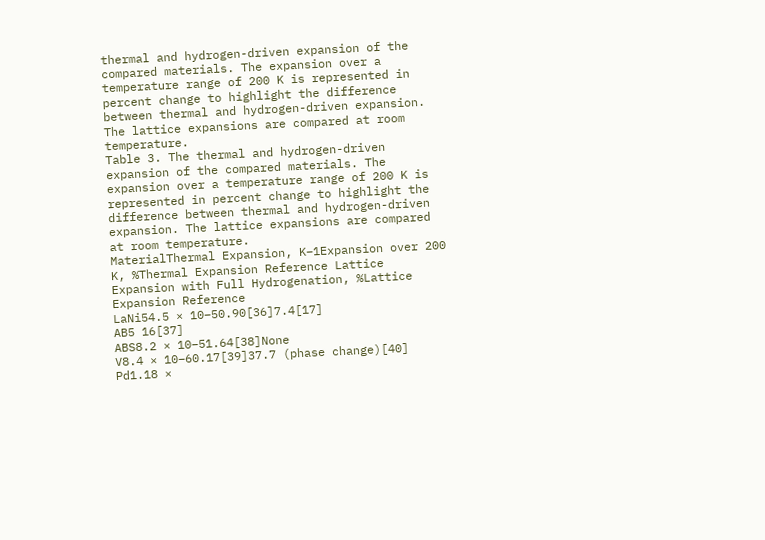thermal and hydrogen-driven expansion of the compared materials. The expansion over a temperature range of 200 K is represented in percent change to highlight the difference between thermal and hydrogen-driven expansion. The lattice expansions are compared at room temperature.
Table 3. The thermal and hydrogen-driven expansion of the compared materials. The expansion over a temperature range of 200 K is represented in percent change to highlight the difference between thermal and hydrogen-driven expansion. The lattice expansions are compared at room temperature.
MaterialThermal Expansion, K−1Expansion over 200 K, %Thermal Expansion Reference Lattice Expansion with Full Hydrogenation, %Lattice Expansion Reference
LaNi54.5 × 10−50.90[36]7.4[17]
AB5 16[37]
ABS8.2 × 10−51.64[38]None
V8.4 × 10−60.17[39]37.7 (phase change)[40]
Pd1.18 ×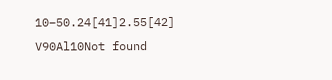10−50.24[41]2.55[42]
V90Al10Not found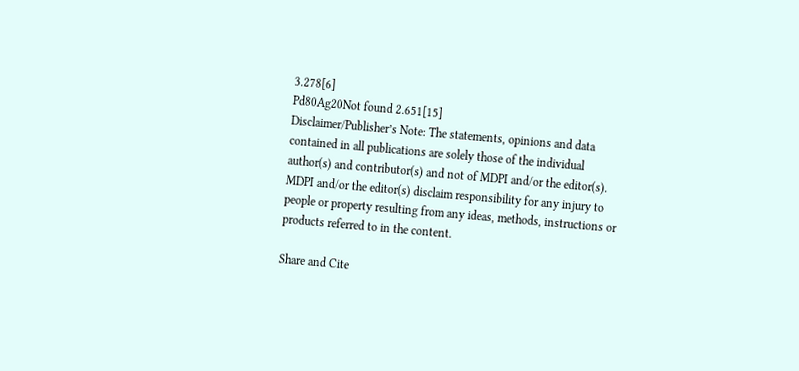3.278[6]
Pd80Ag20Not found 2.651[15]
Disclaimer/Publisher’s Note: The statements, opinions and data contained in all publications are solely those of the individual author(s) and contributor(s) and not of MDPI and/or the editor(s). MDPI and/or the editor(s) disclaim responsibility for any injury to people or property resulting from any ideas, methods, instructions or products referred to in the content.

Share and Cite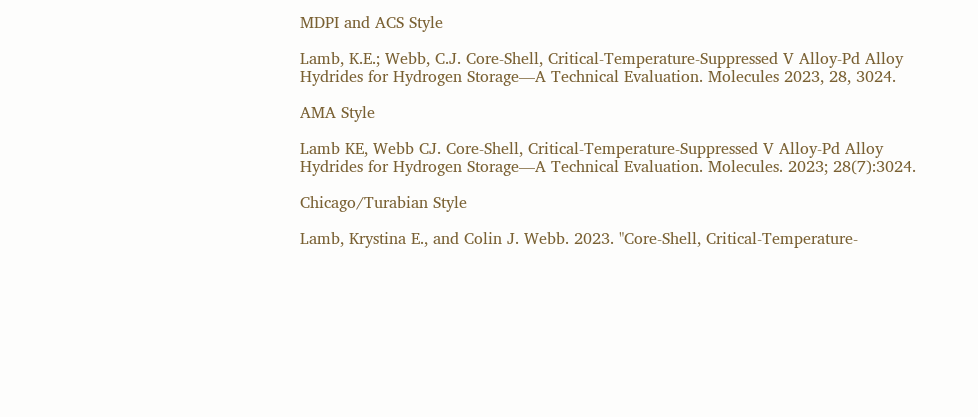MDPI and ACS Style

Lamb, K.E.; Webb, C.J. Core-Shell, Critical-Temperature-Suppressed V Alloy-Pd Alloy Hydrides for Hydrogen Storage—A Technical Evaluation. Molecules 2023, 28, 3024.

AMA Style

Lamb KE, Webb CJ. Core-Shell, Critical-Temperature-Suppressed V Alloy-Pd Alloy Hydrides for Hydrogen Storage—A Technical Evaluation. Molecules. 2023; 28(7):3024.

Chicago/Turabian Style

Lamb, Krystina E., and Colin J. Webb. 2023. "Core-Shell, Critical-Temperature-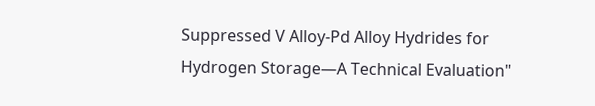Suppressed V Alloy-Pd Alloy Hydrides for Hydrogen Storage—A Technical Evaluation"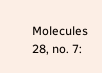Molecules 28, no. 7: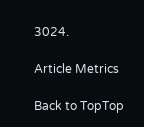3024.

Article Metrics

Back to TopTop